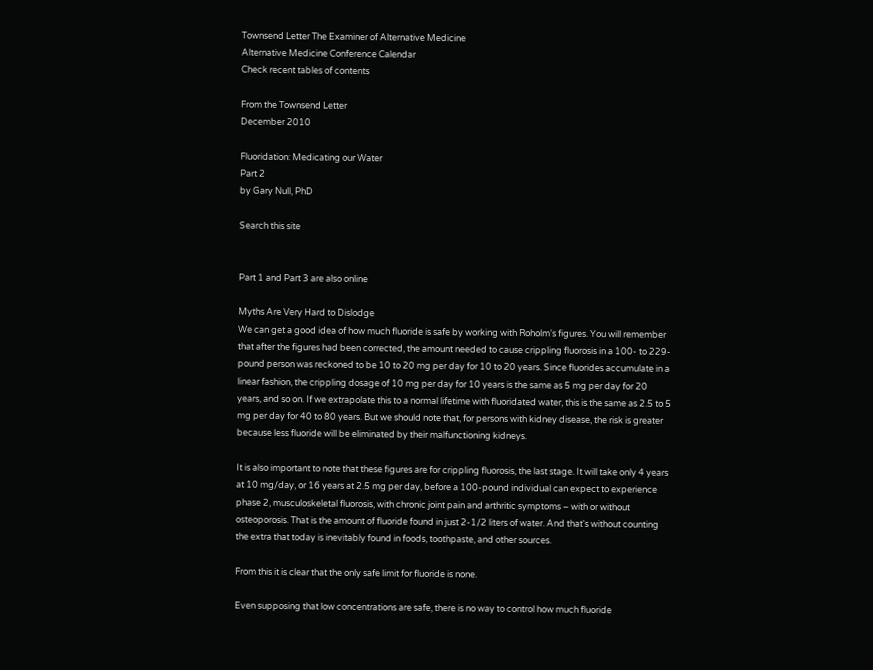Townsend Letter The Examiner of Alternative Medicine
Alternative Medicine Conference Calendar
Check recent tables of contents

From the Townsend Letter
December 2010

Fluoridation: Medicating our Water
Part 2
by Gary Null, PhD

Search this site


Part 1 and Part 3 are also online

Myths Are Very Hard to Dislodge
We can get a good idea of how much fluoride is safe by working with Roholm's figures. You will remember that after the figures had been corrected, the amount needed to cause crippling fluorosis in a 100- to 229-pound person was reckoned to be 10 to 20 mg per day for 10 to 20 years. Since fluorides accumulate in a linear fashion, the crippling dosage of 10 mg per day for 10 years is the same as 5 mg per day for 20 years, and so on. If we extrapolate this to a normal lifetime with fluoridated water, this is the same as 2.5 to 5 mg per day for 40 to 80 years. But we should note that, for persons with kidney disease, the risk is greater because less fluoride will be eliminated by their malfunctioning kidneys.

It is also important to note that these figures are for crippling fluorosis, the last stage. It will take only 4 years at 10 mg/day, or 16 years at 2.5 mg per day, before a 100-pound individual can expect to experience phase 2, musculoskeletal fluorosis, with chronic joint pain and arthritic symptoms – with or without osteoporosis. That is the amount of fluoride found in just 2-1/2 liters of water. And that's without counting the extra that today is inevitably found in foods, toothpaste, and other sources.

From this it is clear that the only safe limit for fluoride is none.

Even supposing that low concentrations are safe, there is no way to control how much fluoride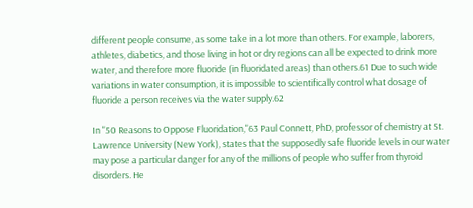different people consume, as some take in a lot more than others. For example, laborers, athletes, diabetics, and those living in hot or dry regions can all be expected to drink more water, and therefore more fluoride (in fluoridated areas) than others.61 Due to such wide variations in water consumption, it is impossible to scientifically control what dosage of fluoride a person receives via the water supply.62

In "50 Reasons to Oppose Fluoridation,"63 Paul Connett, PhD, professor of chemistry at St. Lawrence University (New York), states that the supposedly safe fluoride levels in our water may pose a particular danger for any of the millions of people who suffer from thyroid disorders. He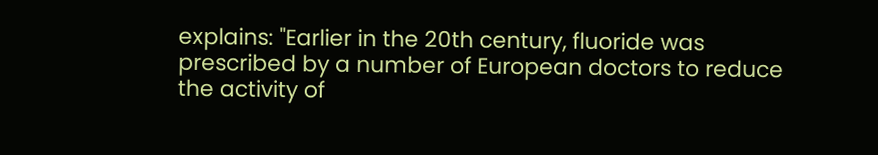explains: "Earlier in the 20th century, fluoride was prescribed by a number of European doctors to reduce the activity of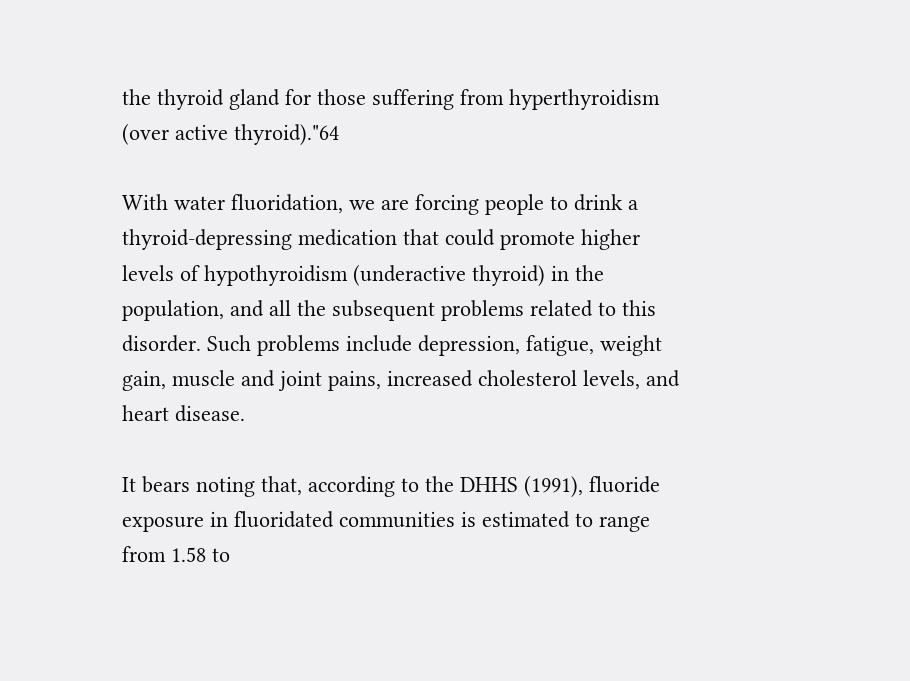the thyroid gland for those suffering from hyperthyroidism (over active thyroid)."64

With water fluoridation, we are forcing people to drink a thyroid-depressing medication that could promote higher levels of hypothyroidism (underactive thyroid) in the population, and all the subsequent problems related to this disorder. Such problems include depression, fatigue, weight gain, muscle and joint pains, increased cholesterol levels, and heart disease.

It bears noting that, according to the DHHS (1991), fluoride exposure in fluoridated communities is estimated to range from 1.58 to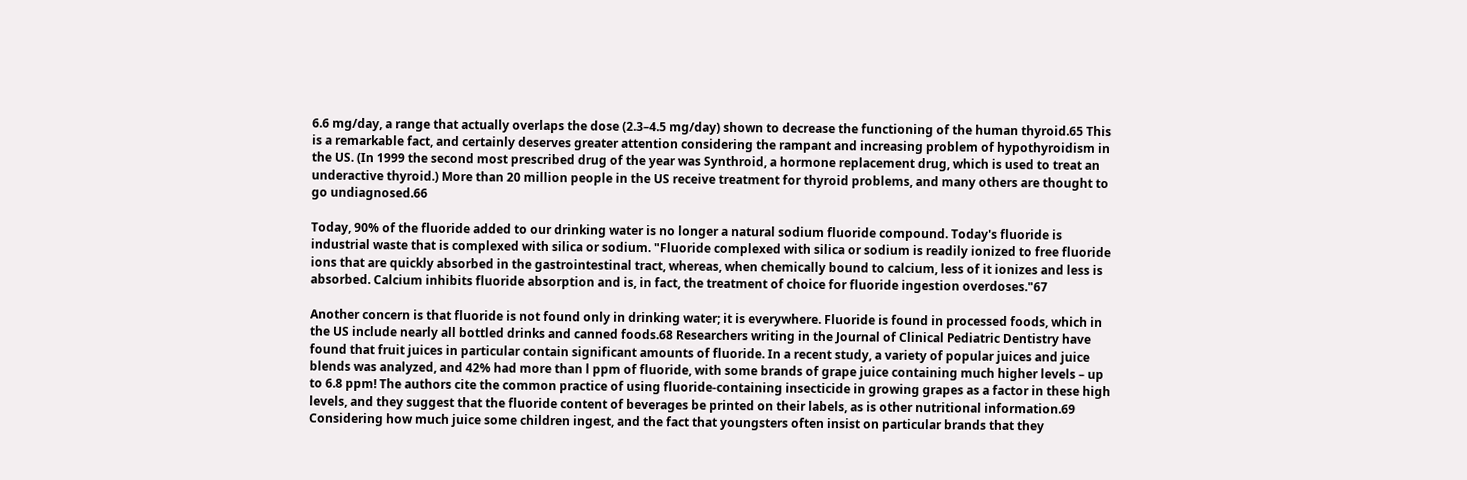6.6 mg/day, a range that actually overlaps the dose (2.3–4.5 mg/day) shown to decrease the functioning of the human thyroid.65 This is a remarkable fact, and certainly deserves greater attention considering the rampant and increasing problem of hypothyroidism in the US. (In 1999 the second most prescribed drug of the year was Synthroid, a hormone replacement drug, which is used to treat an underactive thyroid.) More than 20 million people in the US receive treatment for thyroid problems, and many others are thought to go undiagnosed.66

Today, 90% of the fluoride added to our drinking water is no longer a natural sodium fluoride compound. Today's fluoride is industrial waste that is complexed with silica or sodium. "Fluoride complexed with silica or sodium is readily ionized to free fluoride ions that are quickly absorbed in the gastrointestinal tract, whereas, when chemically bound to calcium, less of it ionizes and less is absorbed. Calcium inhibits fluoride absorption and is, in fact, the treatment of choice for fluoride ingestion overdoses."67

Another concern is that fluoride is not found only in drinking water; it is everywhere. Fluoride is found in processed foods, which in the US include nearly all bottled drinks and canned foods.68 Researchers writing in the Journal of Clinical Pediatric Dentistry have found that fruit juices in particular contain significant amounts of fluoride. In a recent study, a variety of popular juices and juice blends was analyzed, and 42% had more than l ppm of fluoride, with some brands of grape juice containing much higher levels – up to 6.8 ppm! The authors cite the common practice of using fluoride-containing insecticide in growing grapes as a factor in these high levels, and they suggest that the fluoride content of beverages be printed on their labels, as is other nutritional information.69 Considering how much juice some children ingest, and the fact that youngsters often insist on particular brands that they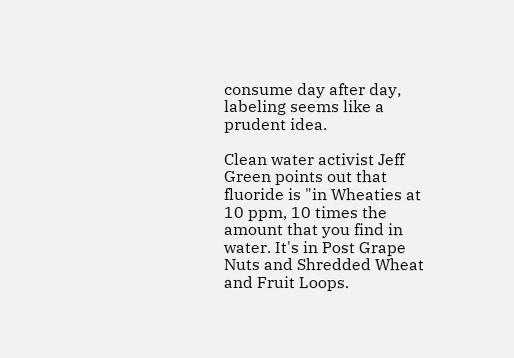consume day after day, labeling seems like a prudent idea.

Clean water activist Jeff Green points out that fluoride is "in Wheaties at 10 ppm, 10 times the amount that you find in water. It's in Post Grape Nuts and Shredded Wheat and Fruit Loops.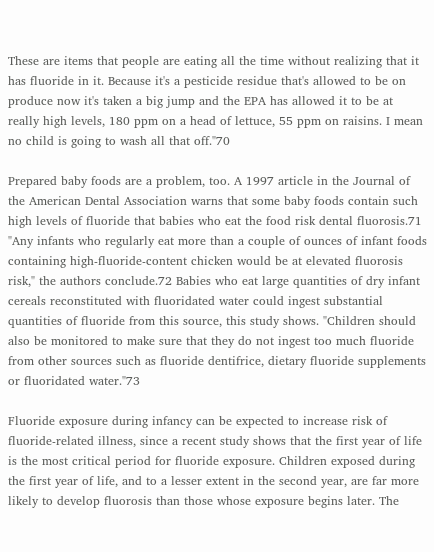These are items that people are eating all the time without realizing that it has fluoride in it. Because it's a pesticide residue that's allowed to be on produce now it's taken a big jump and the EPA has allowed it to be at really high levels, 180 ppm on a head of lettuce, 55 ppm on raisins. I mean no child is going to wash all that off."70

Prepared baby foods are a problem, too. A 1997 article in the Journal of the American Dental Association warns that some baby foods contain such high levels of fluoride that babies who eat the food risk dental fluorosis.71 "Any infants who regularly eat more than a couple of ounces of infant foods containing high-fluoride-content chicken would be at elevated fluorosis risk," the authors conclude.72 Babies who eat large quantities of dry infant cereals reconstituted with fluoridated water could ingest substantial quantities of fluoride from this source, this study shows. "Children should also be monitored to make sure that they do not ingest too much fluoride from other sources such as fluoride dentifrice, dietary fluoride supplements or fluoridated water."73

Fluoride exposure during infancy can be expected to increase risk of fluoride-related illness, since a recent study shows that the first year of life is the most critical period for fluoride exposure. Children exposed during the first year of life, and to a lesser extent in the second year, are far more likely to develop fluorosis than those whose exposure begins later. The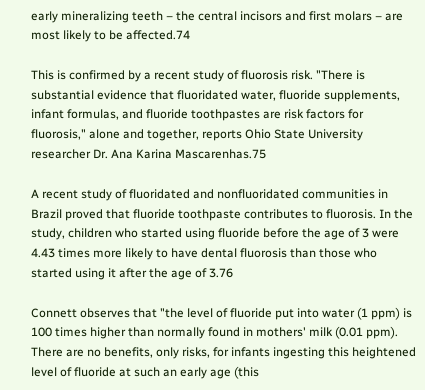early mineralizing teeth – the central incisors and first molars – are most likely to be affected.74

This is confirmed by a recent study of fluorosis risk. "There is substantial evidence that fluoridated water, fluoride supplements, infant formulas, and fluoride toothpastes are risk factors for fluorosis," alone and together, reports Ohio State University researcher Dr. Ana Karina Mascarenhas.75

A recent study of fluoridated and nonfluoridated communities in Brazil proved that fluoride toothpaste contributes to fluorosis. In the study, children who started using fluoride before the age of 3 were 4.43 times more likely to have dental fluorosis than those who started using it after the age of 3.76

Connett observes that "the level of fluoride put into water (1 ppm) is 100 times higher than normally found in mothers' milk (0.01 ppm). There are no benefits, only risks, for infants ingesting this heightened level of fluoride at such an early age (this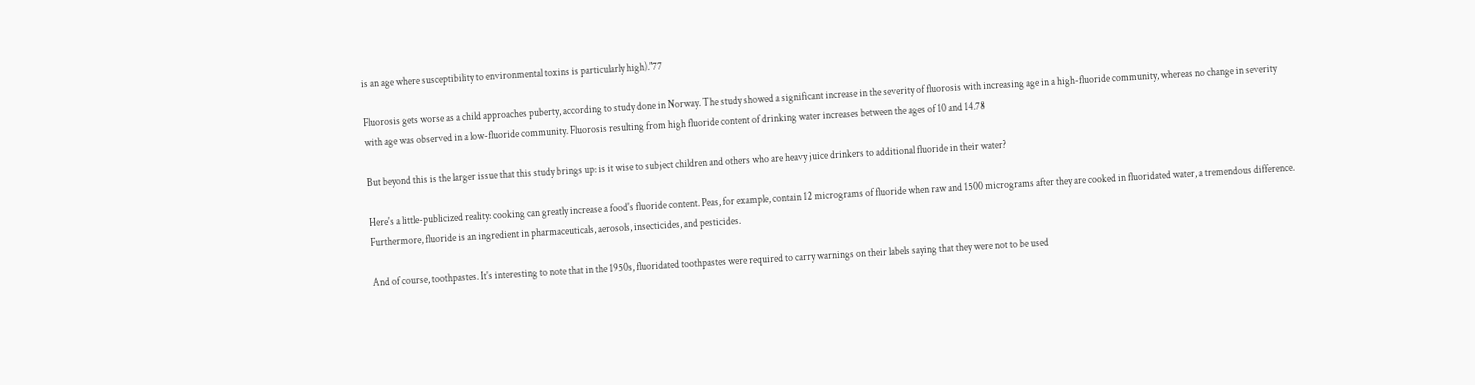is an age where susceptibility to environmental toxins is particularly high)."77

Fluorosis gets worse as a child approaches puberty, according to study done in Norway. The study showed a significant increase in the severity of fluorosis with increasing age in a high-fluoride community, whereas no change in severity with age was observed in a low-fluoride community. Fluorosis resulting from high fluoride content of drinking water increases between the ages of 10 and 14.78

But beyond this is the larger issue that this study brings up: is it wise to subject children and others who are heavy juice drinkers to additional fluoride in their water?

Here's a little-publicized reality: cooking can greatly increase a food's fluoride content. Peas, for example, contain 12 micrograms of fluoride when raw and 1500 micrograms after they are cooked in fluoridated water, a tremendous difference. Furthermore, fluoride is an ingredient in pharmaceuticals, aerosols, insecticides, and pesticides.

And of course, toothpastes. It's interesting to note that in the 1950s, fluoridated toothpastes were required to carry warnings on their labels saying that they were not to be used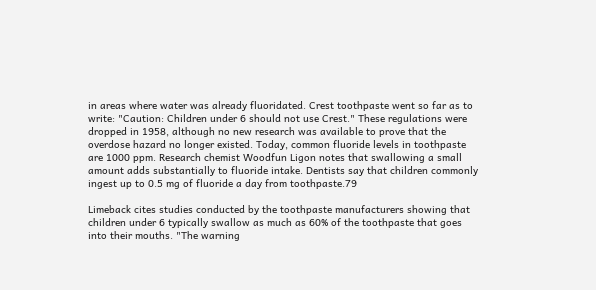in areas where water was already fluoridated. Crest toothpaste went so far as to write: "Caution: Children under 6 should not use Crest." These regulations were dropped in 1958, although no new research was available to prove that the overdose hazard no longer existed. Today, common fluoride levels in toothpaste are 1000 ppm. Research chemist Woodfun Ligon notes that swallowing a small amount adds substantially to fluoride intake. Dentists say that children commonly ingest up to 0.5 mg of fluoride a day from toothpaste.79

Limeback cites studies conducted by the toothpaste manufacturers showing that children under 6 typically swallow as much as 60% of the toothpaste that goes into their mouths. "The warning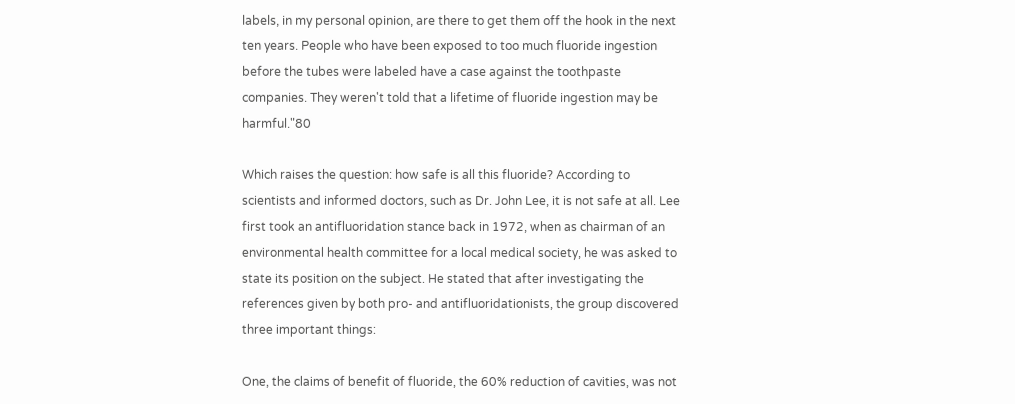labels, in my personal opinion, are there to get them off the hook in the next ten years. People who have been exposed to too much fluoride ingestion before the tubes were labeled have a case against the toothpaste companies. They weren't told that a lifetime of fluoride ingestion may be harmful."80

Which raises the question: how safe is all this fluoride? According to scientists and informed doctors, such as Dr. John Lee, it is not safe at all. Lee first took an antifluoridation stance back in 1972, when as chairman of an environmental health committee for a local medical society, he was asked to state its position on the subject. He stated that after investigating the references given by both pro- and antifluoridationists, the group discovered three important things:

One, the claims of benefit of fluoride, the 60% reduction of cavities, was not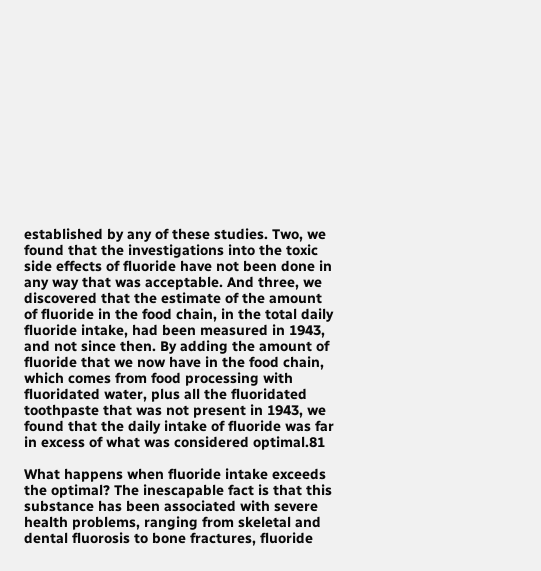established by any of these studies. Two, we found that the investigations into the toxic side effects of fluoride have not been done in any way that was acceptable. And three, we discovered that the estimate of the amount of fluoride in the food chain, in the total daily fluoride intake, had been measured in 1943, and not since then. By adding the amount of fluoride that we now have in the food chain, which comes from food processing with fluoridated water, plus all the fluoridated toothpaste that was not present in 1943, we found that the daily intake of fluoride was far in excess of what was considered optimal.81

What happens when fluoride intake exceeds the optimal? The inescapable fact is that this substance has been associated with severe health problems, ranging from skeletal and dental fluorosis to bone fractures, fluoride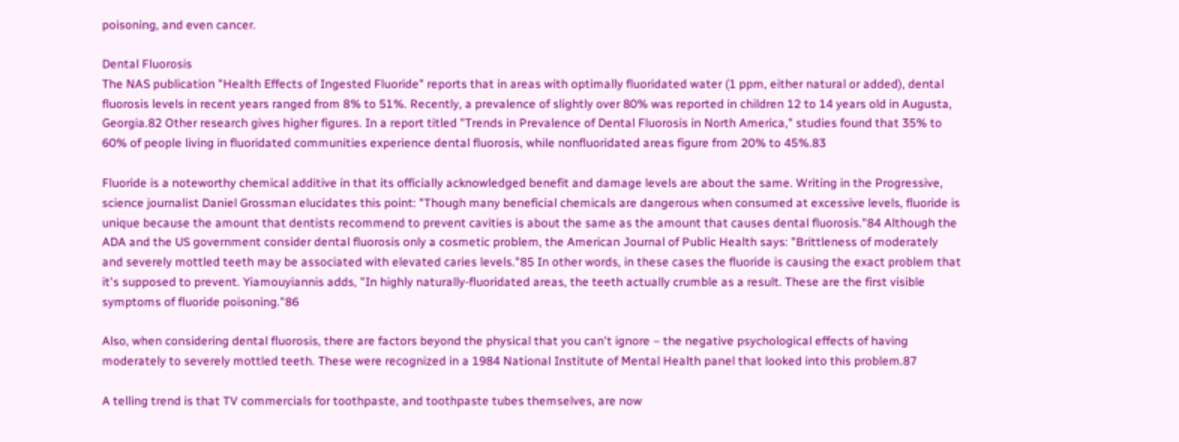poisoning, and even cancer.

Dental Fluorosis
The NAS publication "Health Effects of Ingested Fluoride" reports that in areas with optimally fluoridated water (1 ppm, either natural or added), dental fluorosis levels in recent years ranged from 8% to 51%. Recently, a prevalence of slightly over 80% was reported in children 12 to 14 years old in Augusta, Georgia.82 Other research gives higher figures. In a report titled "Trends in Prevalence of Dental Fluorosis in North America," studies found that 35% to 60% of people living in fluoridated communities experience dental fluorosis, while nonfluoridated areas figure from 20% to 45%.83

Fluoride is a noteworthy chemical additive in that its officially acknowledged benefit and damage levels are about the same. Writing in the Progressive, science journalist Daniel Grossman elucidates this point: "Though many beneficial chemicals are dangerous when consumed at excessive levels, fluoride is unique because the amount that dentists recommend to prevent cavities is about the same as the amount that causes dental fluorosis."84 Although the ADA and the US government consider dental fluorosis only a cosmetic problem, the American Journal of Public Health says: "Brittleness of moderately and severely mottled teeth may be associated with elevated caries levels."85 In other words, in these cases the fluoride is causing the exact problem that it's supposed to prevent. Yiamouyiannis adds, "In highly naturally-fluoridated areas, the teeth actually crumble as a result. These are the first visible symptoms of fluoride poisoning."86

Also, when considering dental fluorosis, there are factors beyond the physical that you can't ignore – the negative psychological effects of having moderately to severely mottled teeth. These were recognized in a 1984 National Institute of Mental Health panel that looked into this problem.87

A telling trend is that TV commercials for toothpaste, and toothpaste tubes themselves, are now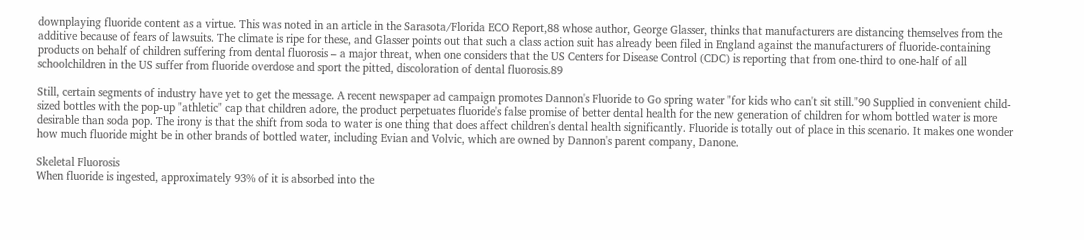downplaying fluoride content as a virtue. This was noted in an article in the Sarasota/Florida ECO Report,88 whose author, George Glasser, thinks that manufacturers are distancing themselves from the additive because of fears of lawsuits. The climate is ripe for these, and Glasser points out that such a class action suit has already been filed in England against the manufacturers of fluoride-containing products on behalf of children suffering from dental fluorosis – a major threat, when one considers that the US Centers for Disease Control (CDC) is reporting that from one-third to one-half of all schoolchildren in the US suffer from fluoride overdose and sport the pitted, discoloration of dental fluorosis.89

Still, certain segments of industry have yet to get the message. A recent newspaper ad campaign promotes Dannon's Fluoride to Go spring water "for kids who can't sit still."90 Supplied in convenient child-sized bottles with the pop-up "athletic" cap that children adore, the product perpetuates fluoride's false promise of better dental health for the new generation of children for whom bottled water is more desirable than soda pop. The irony is that the shift from soda to water is one thing that does affect children's dental health significantly. Fluoride is totally out of place in this scenario. It makes one wonder how much fluoride might be in other brands of bottled water, including Evian and Volvic, which are owned by Dannon's parent company, Danone.

Skeletal Fluorosis
When fluoride is ingested, approximately 93% of it is absorbed into the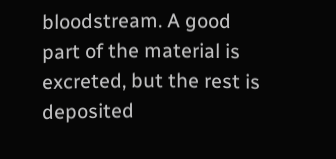bloodstream. A good part of the material is excreted, but the rest is deposited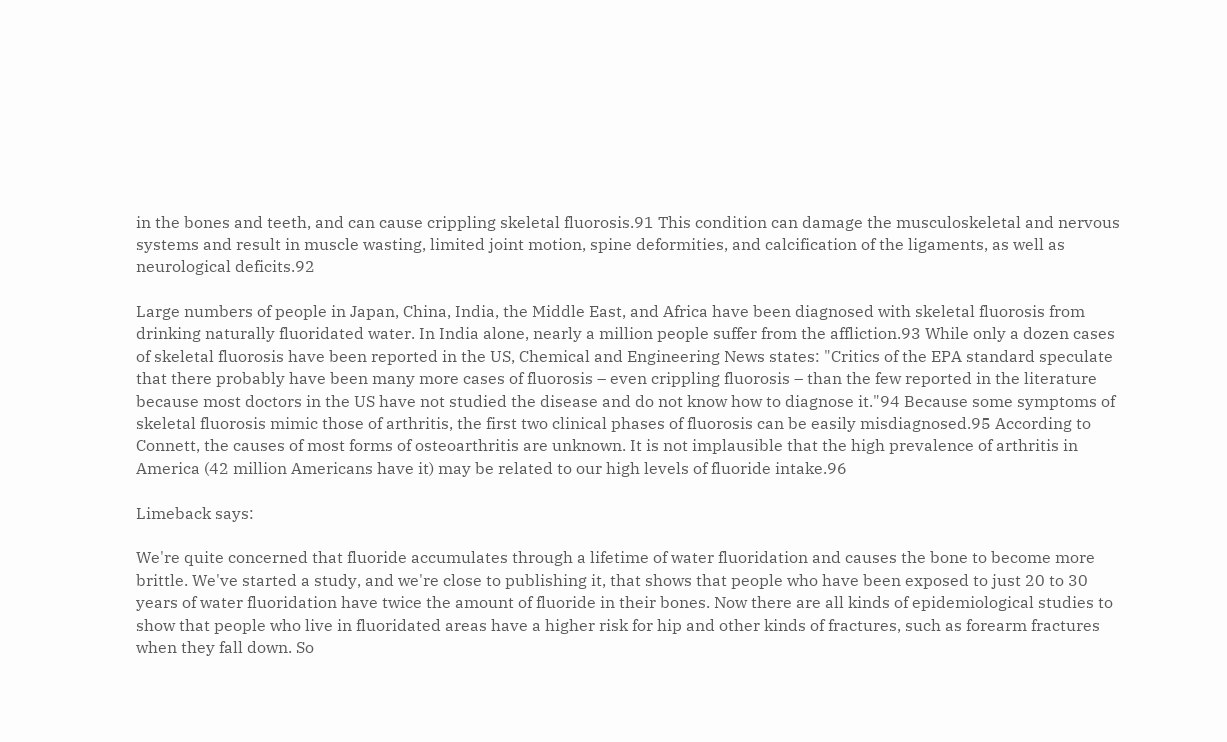in the bones and teeth, and can cause crippling skeletal fluorosis.91 This condition can damage the musculoskeletal and nervous systems and result in muscle wasting, limited joint motion, spine deformities, and calcification of the ligaments, as well as neurological deficits.92

Large numbers of people in Japan, China, India, the Middle East, and Africa have been diagnosed with skeletal fluorosis from drinking naturally fluoridated water. In India alone, nearly a million people suffer from the affliction.93 While only a dozen cases of skeletal fluorosis have been reported in the US, Chemical and Engineering News states: "Critics of the EPA standard speculate that there probably have been many more cases of fluorosis – even crippling fluorosis – than the few reported in the literature because most doctors in the US have not studied the disease and do not know how to diagnose it."94 Because some symptoms of skeletal fluorosis mimic those of arthritis, the first two clinical phases of fluorosis can be easily misdiagnosed.95 According to Connett, the causes of most forms of osteoarthritis are unknown. It is not implausible that the high prevalence of arthritis in America (42 million Americans have it) may be related to our high levels of fluoride intake.96

Limeback says:

We're quite concerned that fluoride accumulates through a lifetime of water fluoridation and causes the bone to become more brittle. We've started a study, and we're close to publishing it, that shows that people who have been exposed to just 20 to 30 years of water fluoridation have twice the amount of fluoride in their bones. Now there are all kinds of epidemiological studies to show that people who live in fluoridated areas have a higher risk for hip and other kinds of fractures, such as forearm fractures when they fall down. So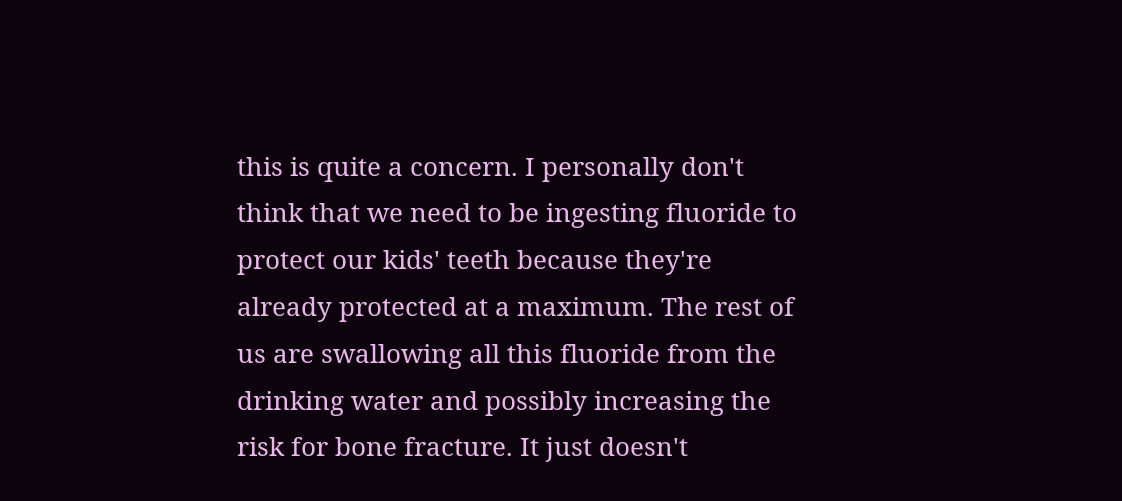this is quite a concern. I personally don't think that we need to be ingesting fluoride to protect our kids' teeth because they're already protected at a maximum. The rest of us are swallowing all this fluoride from the drinking water and possibly increasing the risk for bone fracture. It just doesn't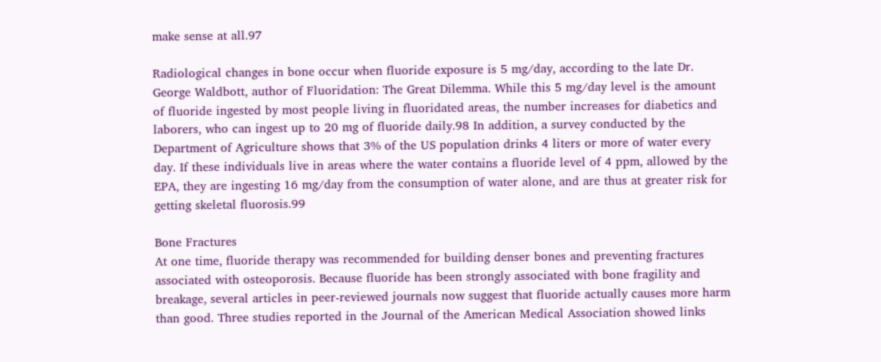make sense at all.97

Radiological changes in bone occur when fluoride exposure is 5 mg/day, according to the late Dr. George Waldbott, author of Fluoridation: The Great Dilemma. While this 5 mg/day level is the amount of fluoride ingested by most people living in fluoridated areas, the number increases for diabetics and laborers, who can ingest up to 20 mg of fluoride daily.98 In addition, a survey conducted by the Department of Agriculture shows that 3% of the US population drinks 4 liters or more of water every day. If these individuals live in areas where the water contains a fluoride level of 4 ppm, allowed by the EPA, they are ingesting 16 mg/day from the consumption of water alone, and are thus at greater risk for getting skeletal fluorosis.99

Bone Fractures
At one time, fluoride therapy was recommended for building denser bones and preventing fractures associated with osteoporosis. Because fluoride has been strongly associated with bone fragility and breakage, several articles in peer-reviewed journals now suggest that fluoride actually causes more harm than good. Three studies reported in the Journal of the American Medical Association showed links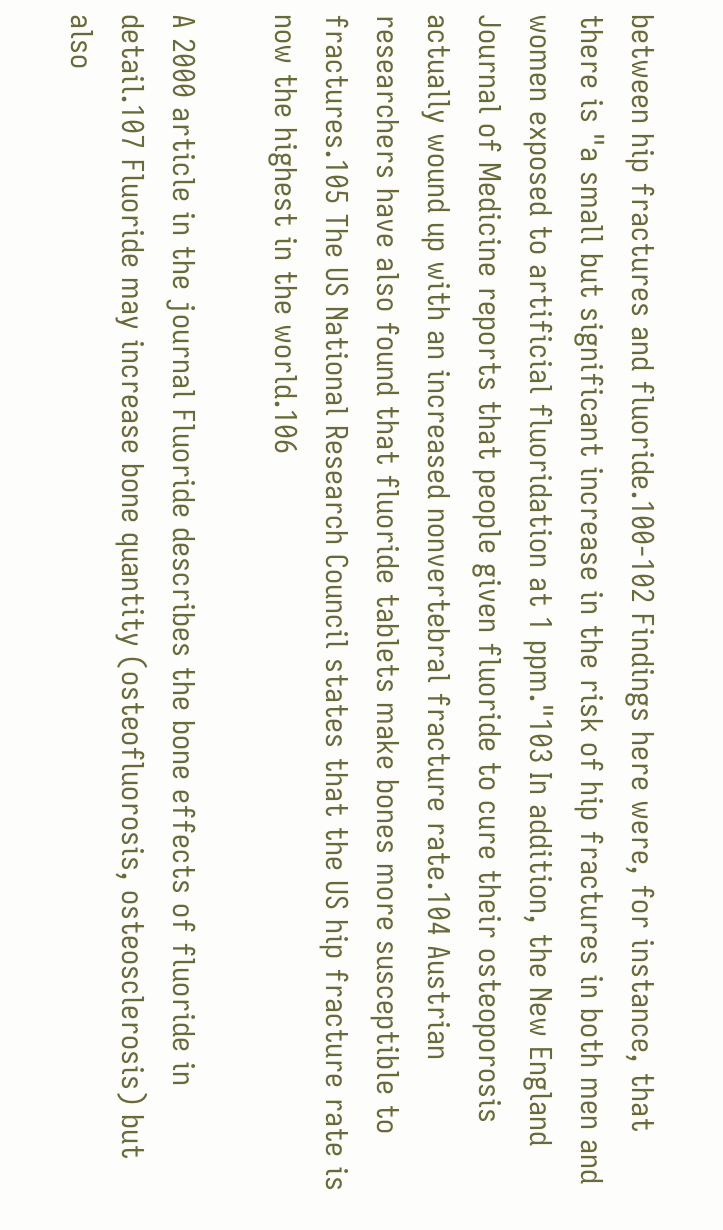between hip fractures and fluoride.100-102 Findings here were, for instance, that there is "a small but significant increase in the risk of hip fractures in both men and women exposed to artificial fluoridation at 1 ppm."103 In addition, the New England Journal of Medicine reports that people given fluoride to cure their osteoporosis actually wound up with an increased nonvertebral fracture rate.104 Austrian researchers have also found that fluoride tablets make bones more susceptible to fractures.105 The US National Research Council states that the US hip fracture rate is now the highest in the world.106

A 2000 article in the journal Fluoride describes the bone effects of fluoride in detail.107 Fluoride may increase bone quantity (osteofluorosis, osteosclerosis) but also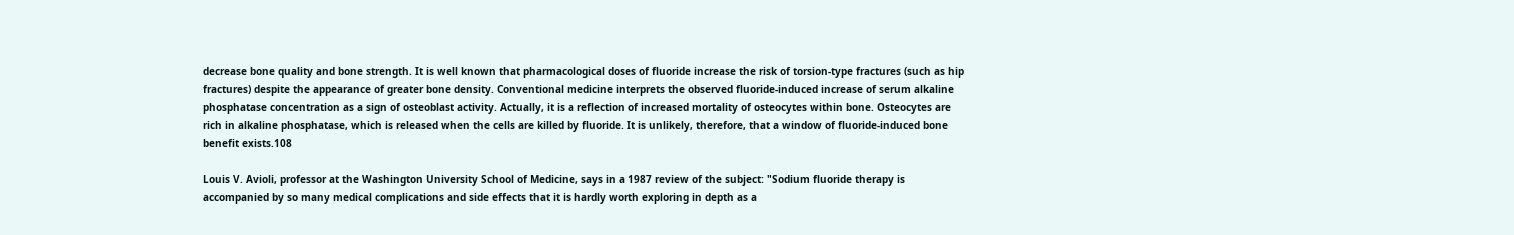decrease bone quality and bone strength. It is well known that pharmacological doses of fluoride increase the risk of torsion-type fractures (such as hip fractures) despite the appearance of greater bone density. Conventional medicine interprets the observed fluoride-induced increase of serum alkaline phosphatase concentration as a sign of osteoblast activity. Actually, it is a reflection of increased mortality of osteocytes within bone. Osteocytes are rich in alkaline phosphatase, which is released when the cells are killed by fluoride. It is unlikely, therefore, that a window of fluoride-induced bone benefit exists.108

Louis V. Avioli, professor at the Washington University School of Medicine, says in a 1987 review of the subject: "Sodium fluoride therapy is accompanied by so many medical complications and side effects that it is hardly worth exploring in depth as a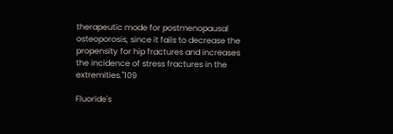therapeutic mode for postmenopausal osteoporosis, since it fails to decrease the propensity for hip fractures and increases the incidence of stress fractures in the extremities."109

Fluoride's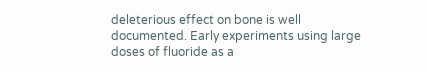deleterious effect on bone is well documented. Early experiments using large doses of fluoride as a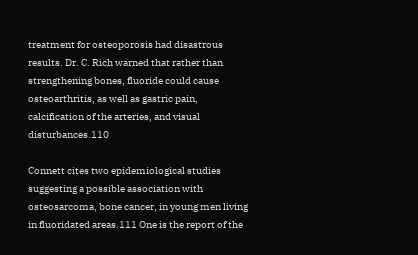treatment for osteoporosis had disastrous results. Dr. C. Rich warned that rather than strengthening bones, fluoride could cause osteoarthritis, as well as gastric pain, calcification of the arteries, and visual disturbances.110

Connett cites two epidemiological studies suggesting a possible association with osteosarcoma, bone cancer, in young men living in fluoridated areas.111 One is the report of the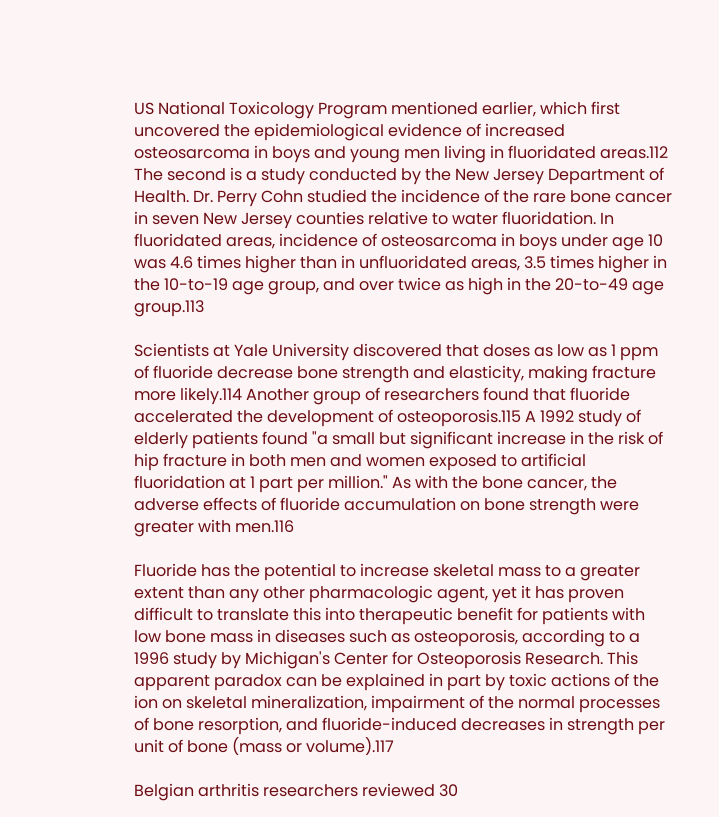US National Toxicology Program mentioned earlier, which first uncovered the epidemiological evidence of increased osteosarcoma in boys and young men living in fluoridated areas.112 The second is a study conducted by the New Jersey Department of Health. Dr. Perry Cohn studied the incidence of the rare bone cancer in seven New Jersey counties relative to water fluoridation. In fluoridated areas, incidence of osteosarcoma in boys under age 10 was 4.6 times higher than in unfluoridated areas, 3.5 times higher in the 10-to-19 age group, and over twice as high in the 20-to-49 age group.113

Scientists at Yale University discovered that doses as low as 1 ppm of fluoride decrease bone strength and elasticity, making fracture more likely.114 Another group of researchers found that fluoride accelerated the development of osteoporosis.115 A 1992 study of elderly patients found "a small but significant increase in the risk of hip fracture in both men and women exposed to artificial fluoridation at 1 part per million." As with the bone cancer, the adverse effects of fluoride accumulation on bone strength were greater with men.116

Fluoride has the potential to increase skeletal mass to a greater extent than any other pharmacologic agent, yet it has proven difficult to translate this into therapeutic benefit for patients with low bone mass in diseases such as osteoporosis, according to a 1996 study by Michigan's Center for Osteoporosis Research. This apparent paradox can be explained in part by toxic actions of the ion on skeletal mineralization, impairment of the normal processes of bone resorption, and fluoride-induced decreases in strength per unit of bone (mass or volume).117

Belgian arthritis researchers reviewed 30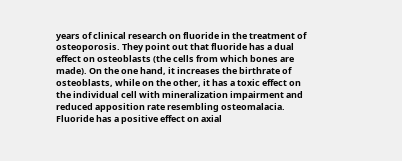years of clinical research on fluoride in the treatment of osteoporosis. They point out that fluoride has a dual effect on osteoblasts (the cells from which bones are made). On the one hand, it increases the birthrate of osteoblasts, while on the other, it has a toxic effect on the individual cell with mineralization impairment and reduced apposition rate resembling osteomalacia. Fluoride has a positive effect on axial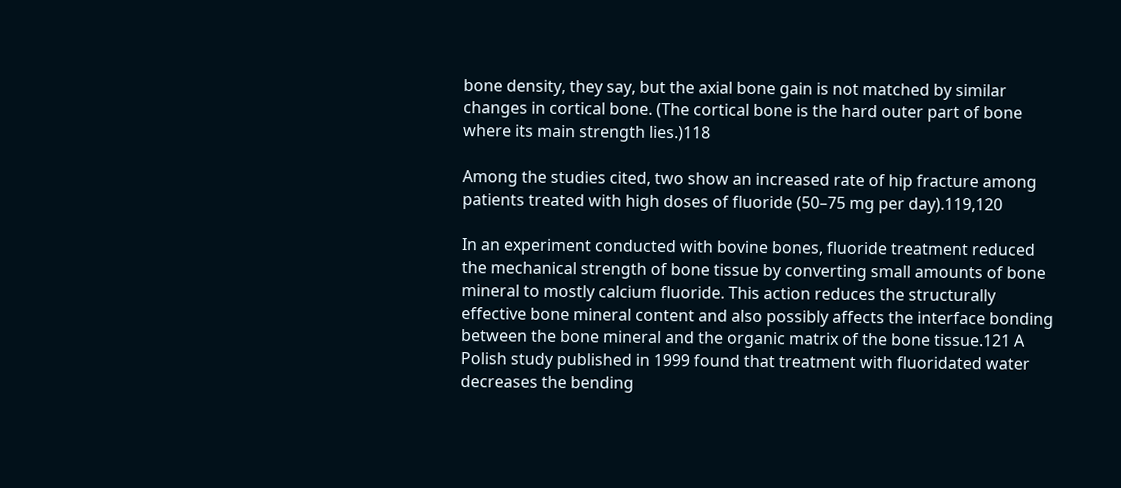bone density, they say, but the axial bone gain is not matched by similar changes in cortical bone. (The cortical bone is the hard outer part of bone where its main strength lies.)118

Among the studies cited, two show an increased rate of hip fracture among patients treated with high doses of fluoride (50–75 mg per day).119,120

In an experiment conducted with bovine bones, fluoride treatment reduced the mechanical strength of bone tissue by converting small amounts of bone mineral to mostly calcium fluoride. This action reduces the structurally effective bone mineral content and also possibly affects the interface bonding between the bone mineral and the organic matrix of the bone tissue.121 A Polish study published in 1999 found that treatment with fluoridated water decreases the bending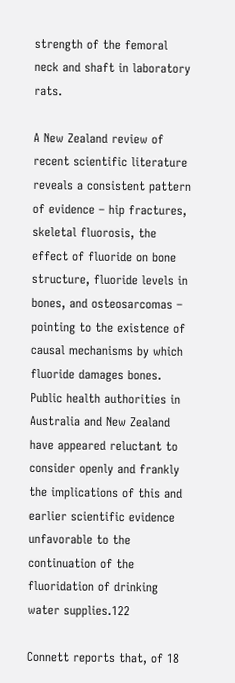strength of the femoral neck and shaft in laboratory rats.

A New Zealand review of recent scientific literature reveals a consistent pattern of evidence – hip fractures, skeletal fluorosis, the effect of fluoride on bone structure, fluoride levels in bones, and osteosarcomas – pointing to the existence of causal mechanisms by which fluoride damages bones. Public health authorities in Australia and New Zealand have appeared reluctant to consider openly and frankly the implications of this and earlier scientific evidence unfavorable to the continuation of the fluoridation of drinking water supplies.122

Connett reports that, of 18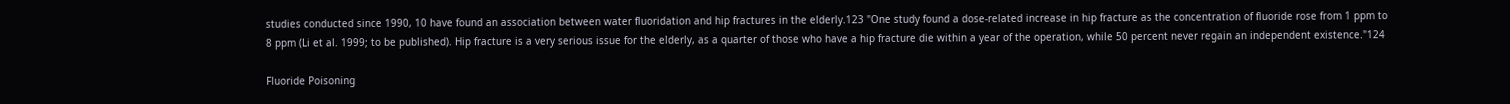studies conducted since 1990, 10 have found an association between water fluoridation and hip fractures in the elderly.123 "One study found a dose-related increase in hip fracture as the concentration of fluoride rose from 1 ppm to 8 ppm (Li et al. 1999; to be published). Hip fracture is a very serious issue for the elderly, as a quarter of those who have a hip fracture die within a year of the operation, while 50 percent never regain an independent existence."124

Fluoride Poisoning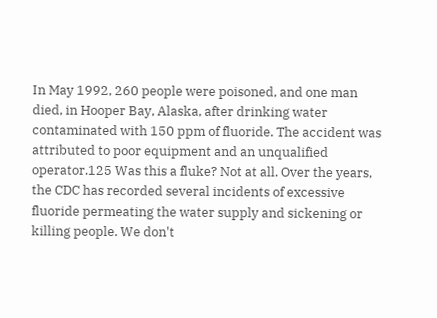In May 1992, 260 people were poisoned, and one man died, in Hooper Bay, Alaska, after drinking water contaminated with 150 ppm of fluoride. The accident was attributed to poor equipment and an unqualified operator.125 Was this a fluke? Not at all. Over the years, the CDC has recorded several incidents of excessive fluoride permeating the water supply and sickening or killing people. We don't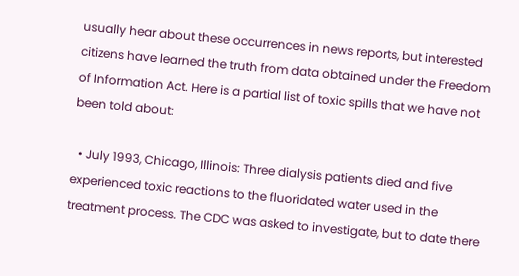usually hear about these occurrences in news reports, but interested citizens have learned the truth from data obtained under the Freedom of Information Act. Here is a partial list of toxic spills that we have not been told about:

  • July 1993, Chicago, Illinois: Three dialysis patients died and five experienced toxic reactions to the fluoridated water used in the treatment process. The CDC was asked to investigate, but to date there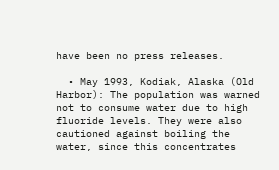have been no press releases.

  • May 1993, Kodiak, Alaska (Old Harbor): The population was warned not to consume water due to high fluoride levels. They were also cautioned against boiling the water, since this concentrates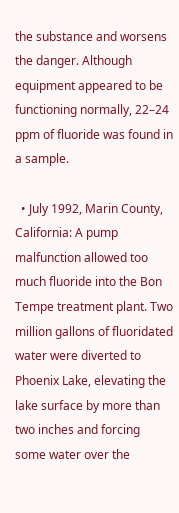the substance and worsens the danger. Although equipment appeared to be functioning normally, 22–24 ppm of fluoride was found in a sample.

  • July 1992, Marin County, California: A pump malfunction allowed too much fluoride into the Bon Tempe treatment plant. Two million gallons of fluoridated water were diverted to Phoenix Lake, elevating the lake surface by more than two inches and forcing some water over the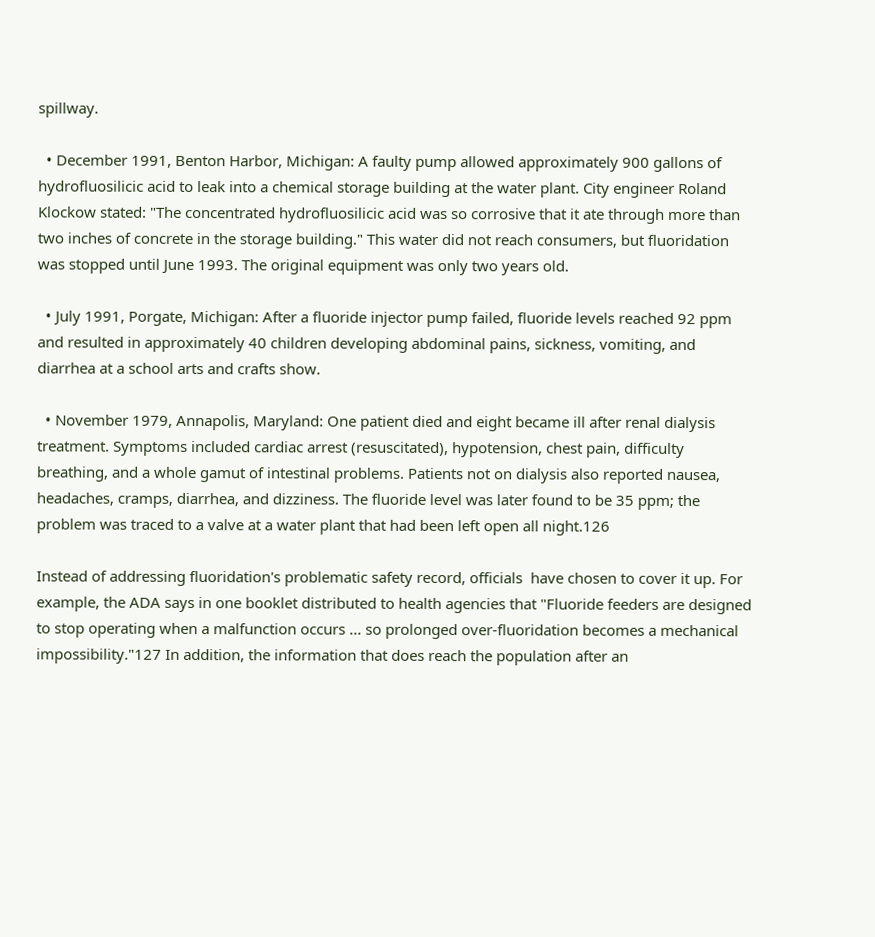spillway.

  • December 1991, Benton Harbor, Michigan: A faulty pump allowed approximately 900 gallons of hydrofluosilicic acid to leak into a chemical storage building at the water plant. City engineer Roland Klockow stated: "The concentrated hydrofluosilicic acid was so corrosive that it ate through more than two inches of concrete in the storage building." This water did not reach consumers, but fluoridation was stopped until June 1993. The original equipment was only two years old.

  • July 1991, Porgate, Michigan: After a fluoride injector pump failed, fluoride levels reached 92 ppm and resulted in approximately 40 children developing abdominal pains, sickness, vomiting, and diarrhea at a school arts and crafts show.

  • November 1979, Annapolis, Maryland: One patient died and eight became ill after renal dialysis treatment. Symptoms included cardiac arrest (resuscitated), hypotension, chest pain, difficulty breathing, and a whole gamut of intestinal problems. Patients not on dialysis also reported nausea, headaches, cramps, diarrhea, and dizziness. The fluoride level was later found to be 35 ppm; the problem was traced to a valve at a water plant that had been left open all night.126

Instead of addressing fluoridation's problematic safety record, officials  have chosen to cover it up. For example, the ADA says in one booklet distributed to health agencies that "Fluoride feeders are designed to stop operating when a malfunction occurs ... so prolonged over-fluoridation becomes a mechanical impossibility."127 In addition, the information that does reach the population after an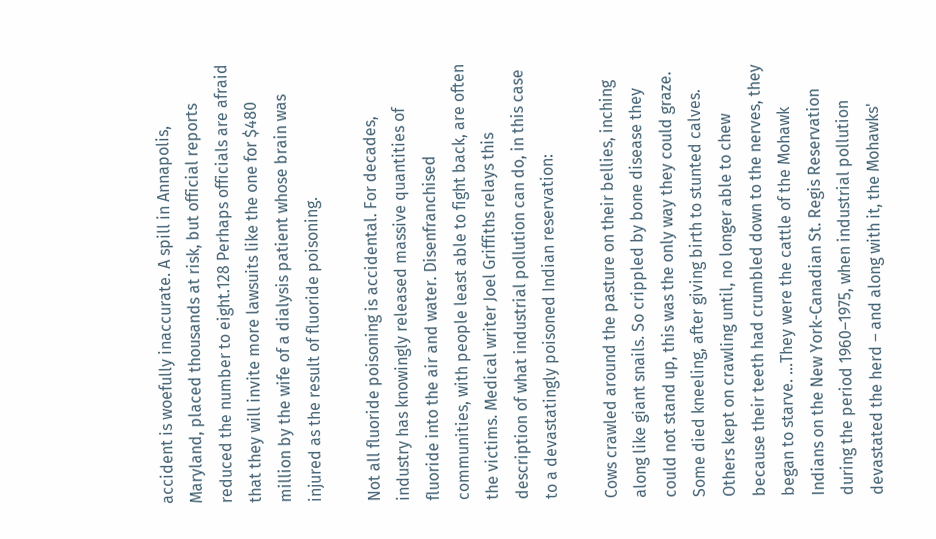accident is woefully inaccurate. A spill in Annapolis, Maryland, placed thousands at risk, but official reports reduced the number to eight.128 Perhaps officials are afraid that they will invite more lawsuits like the one for $480 million by the wife of a dialysis patient whose brain was injured as the result of fluoride poisoning.

Not all fluoride poisoning is accidental. For decades, industry has knowingly released massive quantities of fluoride into the air and water. Disenfranchised communities, with people least able to fight back, are often the victims. Medical writer Joel Griffiths relays this description of what industrial pollution can do, in this case to a devastatingly poisoned Indian reservation:

Cows crawled around the pasture on their bellies, inching along like giant snails. So crippled by bone disease they could not stand up, this was the only way they could graze. Some died kneeling, after giving birth to stunted calves. Others kept on crawling until, no longer able to chew because their teeth had crumbled down to the nerves, they began to starve. …They were the cattle of the Mohawk Indians on the New York-Canadian St. Regis Reservation during the period 1960–1975, when industrial pollution devastated the herd – and along with it, the Mohawks'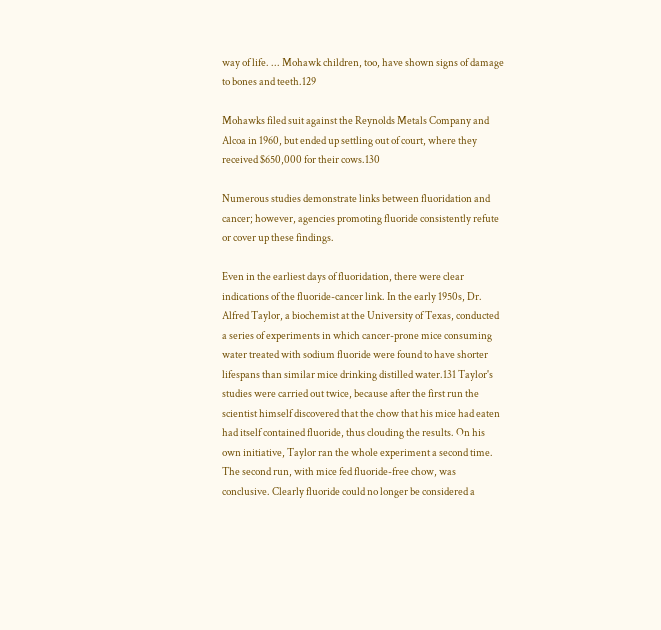way of life. ... Mohawk children, too, have shown signs of damage to bones and teeth.129

Mohawks filed suit against the Reynolds Metals Company and Alcoa in 1960, but ended up settling out of court, where they received $650,000 for their cows.130

Numerous studies demonstrate links between fluoridation and cancer; however, agencies promoting fluoride consistently refute or cover up these findings.

Even in the earliest days of fluoridation, there were clear indications of the fluoride-cancer link. In the early 1950s, Dr. Alfred Taylor, a biochemist at the University of Texas, conducted a series of experiments in which cancer-prone mice consuming water treated with sodium fluoride were found to have shorter lifespans than similar mice drinking distilled water.131 Taylor's studies were carried out twice, because after the first run the scientist himself discovered that the chow that his mice had eaten had itself contained fluoride, thus clouding the results. On his own initiative, Taylor ran the whole experiment a second time. The second run, with mice fed fluoride-free chow, was conclusive. Clearly fluoride could no longer be considered a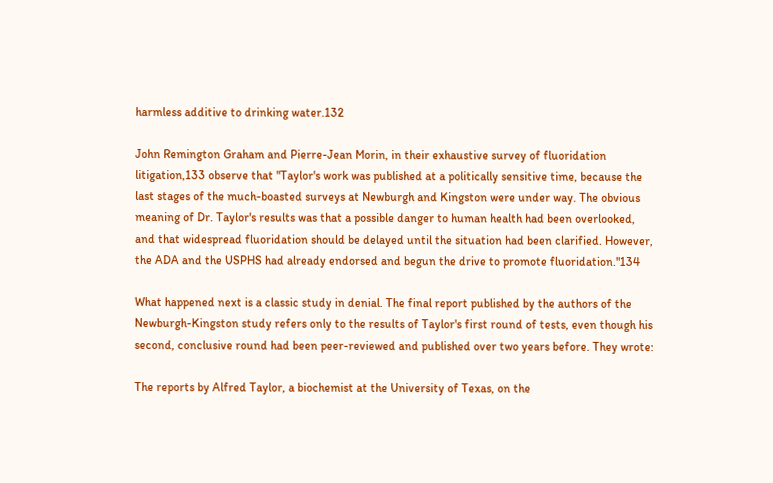harmless additive to drinking water.132

John Remington Graham and Pierre-Jean Morin, in their exhaustive survey of fluoridation litigation,133 observe that "Taylor's work was published at a politically sensitive time, because the last stages of the much-boasted surveys at Newburgh and Kingston were under way. The obvious meaning of Dr. Taylor's results was that a possible danger to human health had been overlooked, and that widespread fluoridation should be delayed until the situation had been clarified. However, the ADA and the USPHS had already endorsed and begun the drive to promote fluoridation."134

What happened next is a classic study in denial. The final report published by the authors of the Newburgh-Kingston study refers only to the results of Taylor's first round of tests, even though his second, conclusive round had been peer-reviewed and published over two years before. They wrote:

The reports by Alfred Taylor, a biochemist at the University of Texas, on the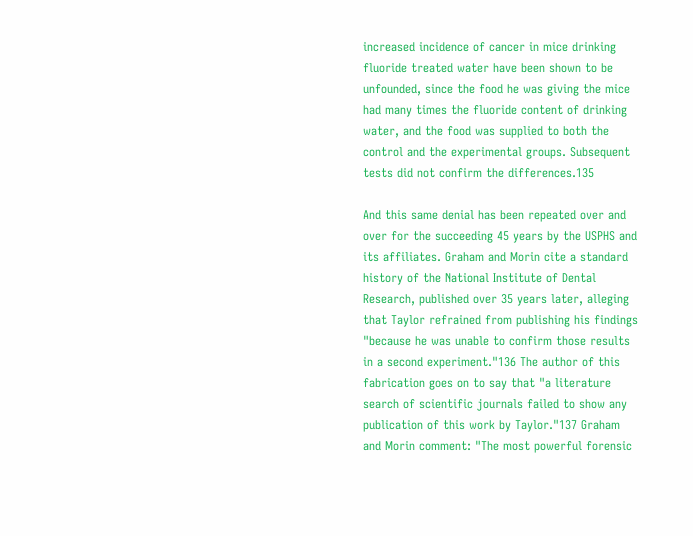increased incidence of cancer in mice drinking fluoride treated water have been shown to be unfounded, since the food he was giving the mice had many times the fluoride content of drinking water, and the food was supplied to both the control and the experimental groups. Subsequent tests did not confirm the differences.135

And this same denial has been repeated over and over for the succeeding 45 years by the USPHS and its affiliates. Graham and Morin cite a standard history of the National Institute of Dental Research, published over 35 years later, alleging that Taylor refrained from publishing his findings "because he was unable to confirm those results in a second experiment."136 The author of this fabrication goes on to say that "a literature search of scientific journals failed to show any publication of this work by Taylor."137 Graham and Morin comment: "The most powerful forensic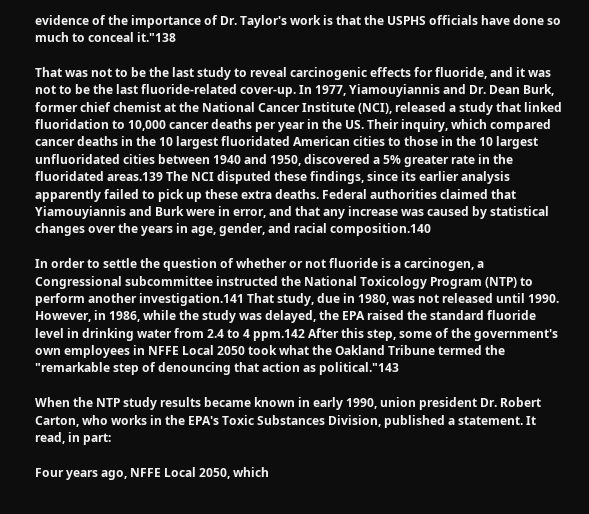evidence of the importance of Dr. Taylor's work is that the USPHS officials have done so much to conceal it."138

That was not to be the last study to reveal carcinogenic effects for fluoride, and it was not to be the last fluoride-related cover-up. In 1977, Yiamouyiannis and Dr. Dean Burk, former chief chemist at the National Cancer Institute (NCI), released a study that linked fluoridation to 10,000 cancer deaths per year in the US. Their inquiry, which compared cancer deaths in the 10 largest fluoridated American cities to those in the 10 largest unfluoridated cities between 1940 and 1950, discovered a 5% greater rate in the fluoridated areas.139 The NCI disputed these findings, since its earlier analysis apparently failed to pick up these extra deaths. Federal authorities claimed that Yiamouyiannis and Burk were in error, and that any increase was caused by statistical changes over the years in age, gender, and racial composition.140

In order to settle the question of whether or not fluoride is a carcinogen, a Congressional subcommittee instructed the National Toxicology Program (NTP) to perform another investigation.141 That study, due in 1980, was not released until 1990. However, in 1986, while the study was delayed, the EPA raised the standard fluoride level in drinking water from 2.4 to 4 ppm.142 After this step, some of the government's own employees in NFFE Local 2050 took what the Oakland Tribune termed the "remarkable step of denouncing that action as political."143

When the NTP study results became known in early 1990, union president Dr. Robert Carton, who works in the EPA's Toxic Substances Division, published a statement. It read, in part:

Four years ago, NFFE Local 2050, which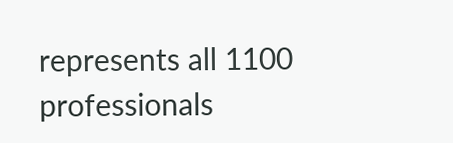represents all 1100 professionals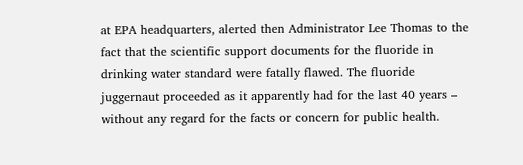at EPA headquarters, alerted then Administrator Lee Thomas to the fact that the scientific support documents for the fluoride in drinking water standard were fatally flawed. The fluoride juggernaut proceeded as it apparently had for the last 40 years – without any regard for the facts or concern for public health.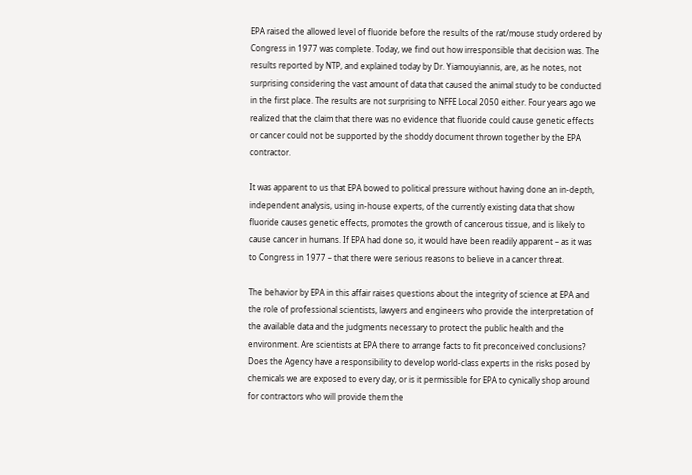EPA raised the allowed level of fluoride before the results of the rat/mouse study ordered by Congress in 1977 was complete. Today, we find out how irresponsible that decision was. The results reported by NTP, and explained today by Dr. Yiamouyiannis, are, as he notes, not surprising considering the vast amount of data that caused the animal study to be conducted in the first place. The results are not surprising to NFFE Local 2050 either. Four years ago we realized that the claim that there was no evidence that fluoride could cause genetic effects or cancer could not be supported by the shoddy document thrown together by the EPA contractor.

It was apparent to us that EPA bowed to political pressure without having done an in-depth, independent analysis, using in-house experts, of the currently existing data that show fluoride causes genetic effects, promotes the growth of cancerous tissue, and is likely to cause cancer in humans. If EPA had done so, it would have been readily apparent – as it was to Congress in 1977 – that there were serious reasons to believe in a cancer threat.

The behavior by EPA in this affair raises questions about the integrity of science at EPA and the role of professional scientists, lawyers and engineers who provide the interpretation of the available data and the judgments necessary to protect the public health and the environment. Are scientists at EPA there to arrange facts to fit preconceived conclusions? Does the Agency have a responsibility to develop world-class experts in the risks posed by chemicals we are exposed to every day, or is it permissible for EPA to cynically shop around for contractors who will provide them the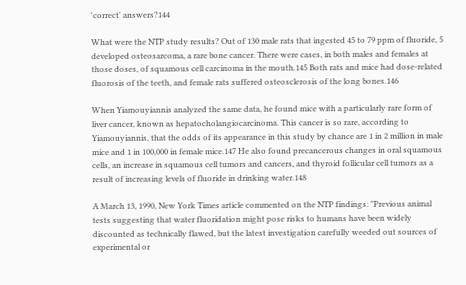'correct' answers?144

What were the NTP study results? Out of 130 male rats that ingested 45 to 79 ppm of fluoride, 5 developed osteosarcoma, a rare bone cancer. There were cases, in both males and females at those doses, of squamous cell carcinoma in the mouth.145 Both rats and mice had dose-related fluorosis of the teeth, and female rats suffered osteosclerosis of the long bones.146

When Yiamouyiannis analyzed the same data, he found mice with a particularly rare form of liver cancer, known as hepatocholangiocarcinoma. This cancer is so rare, according to Yiamouyiannis, that the odds of its appearance in this study by chance are 1 in 2 million in male mice and 1 in 100,000 in female mice.147 He also found precancerous changes in oral squamous cells, an increase in squamous cell tumors and cancers, and thyroid follicular cell tumors as a result of increasing levels of fluoride in drinking water.148

A March 13, 1990, New York Times article commented on the NTP findings: "Previous animal tests suggesting that water fluoridation might pose risks to humans have been widely discounted as technically flawed, but the latest investigation carefully weeded out sources of experimental or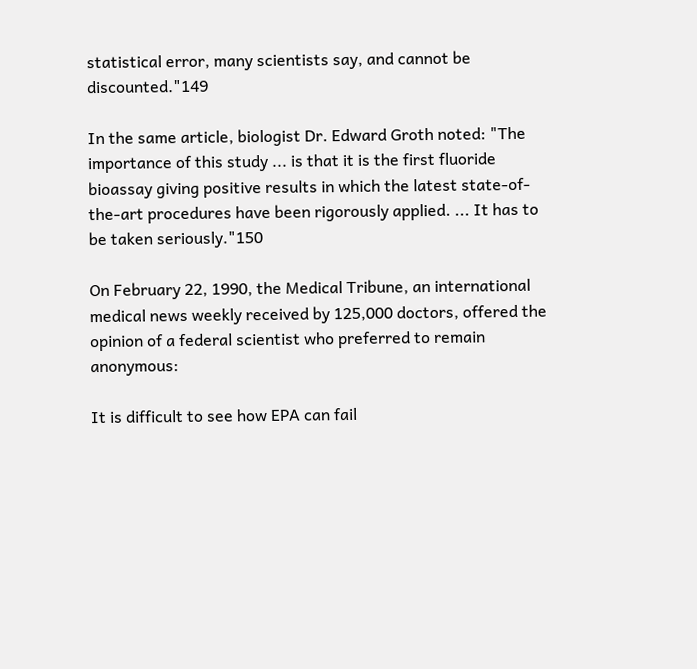statistical error, many scientists say, and cannot be discounted."149

In the same article, biologist Dr. Edward Groth noted: "The importance of this study ... is that it is the first fluoride bioassay giving positive results in which the latest state-of-the-art procedures have been rigorously applied. ... It has to be taken seriously."150

On February 22, 1990, the Medical Tribune, an international medical news weekly received by 125,000 doctors, offered the opinion of a federal scientist who preferred to remain anonymous:

It is difficult to see how EPA can fail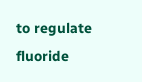to regulate fluoride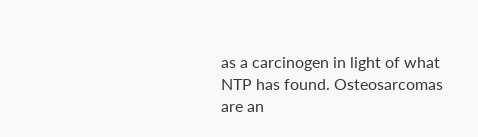as a carcinogen in light of what NTP has found. Osteosarcomas are an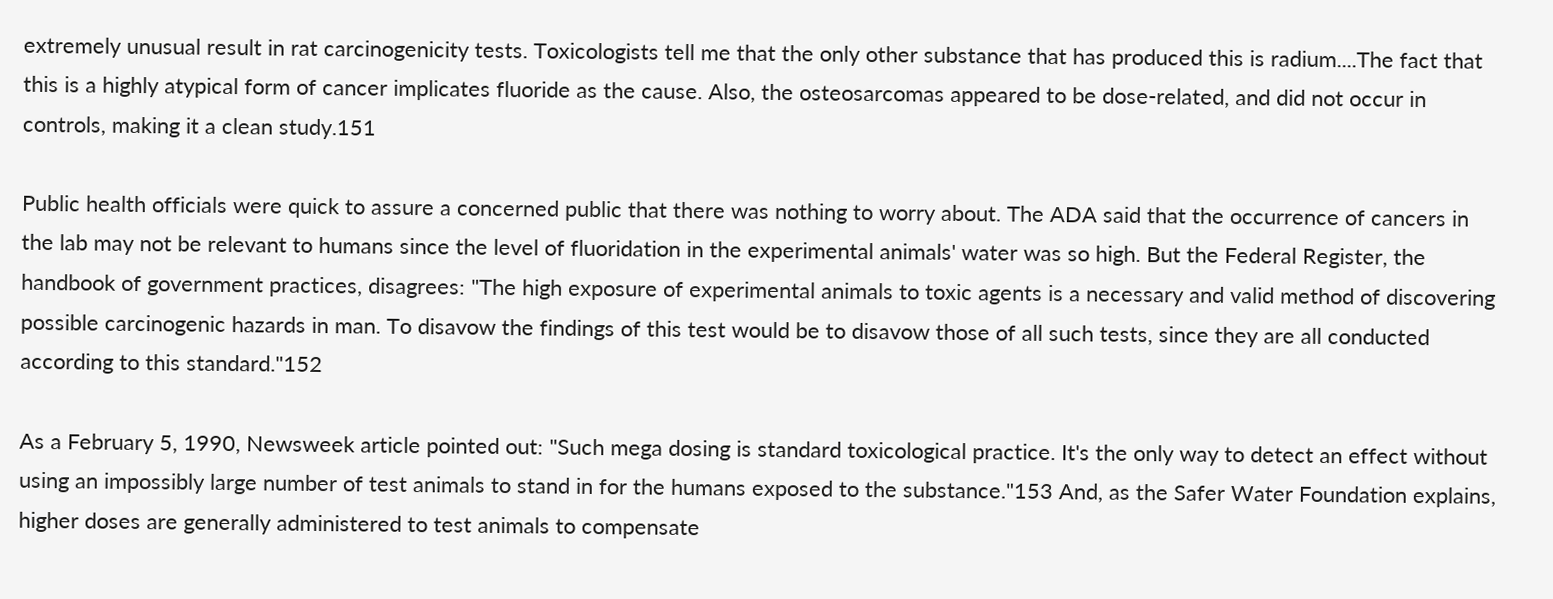extremely unusual result in rat carcinogenicity tests. Toxicologists tell me that the only other substance that has produced this is radium....The fact that this is a highly atypical form of cancer implicates fluoride as the cause. Also, the osteosarcomas appeared to be dose-related, and did not occur in controls, making it a clean study.151

Public health officials were quick to assure a concerned public that there was nothing to worry about. The ADA said that the occurrence of cancers in the lab may not be relevant to humans since the level of fluoridation in the experimental animals' water was so high. But the Federal Register, the handbook of government practices, disagrees: "The high exposure of experimental animals to toxic agents is a necessary and valid method of discovering possible carcinogenic hazards in man. To disavow the findings of this test would be to disavow those of all such tests, since they are all conducted according to this standard."152

As a February 5, 1990, Newsweek article pointed out: "Such mega dosing is standard toxicological practice. It's the only way to detect an effect without using an impossibly large number of test animals to stand in for the humans exposed to the substance."153 And, as the Safer Water Foundation explains, higher doses are generally administered to test animals to compensate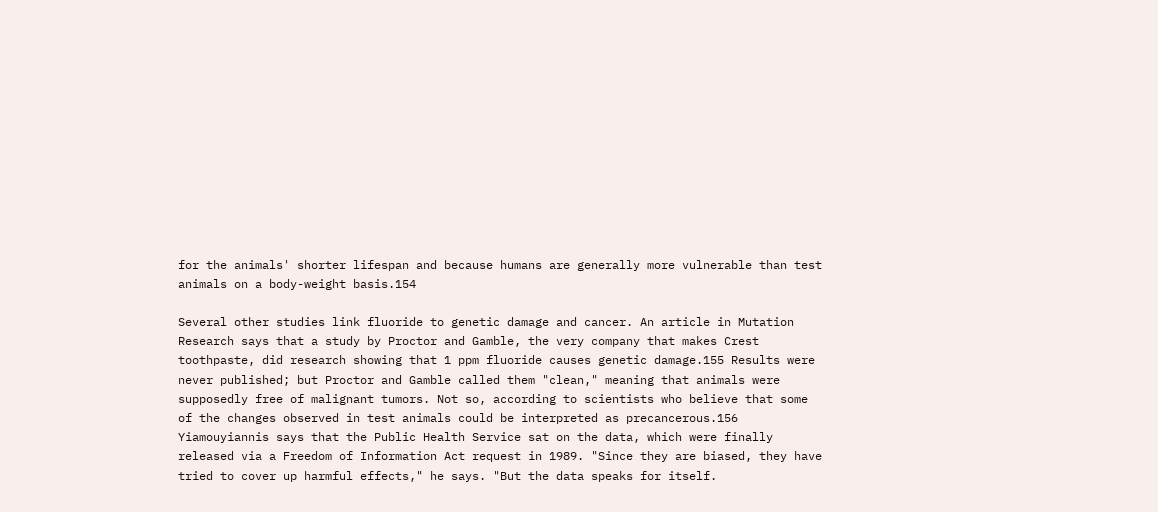for the animals' shorter lifespan and because humans are generally more vulnerable than test animals on a body-weight basis.154

Several other studies link fluoride to genetic damage and cancer. An article in Mutation Research says that a study by Proctor and Gamble, the very company that makes Crest toothpaste, did research showing that 1 ppm fluoride causes genetic damage.155 Results were never published; but Proctor and Gamble called them "clean," meaning that animals were supposedly free of malignant tumors. Not so, according to scientists who believe that some of the changes observed in test animals could be interpreted as precancerous.156 Yiamouyiannis says that the Public Health Service sat on the data, which were finally released via a Freedom of Information Act request in 1989. "Since they are biased, they have tried to cover up harmful effects," he says. "But the data speaks for itself.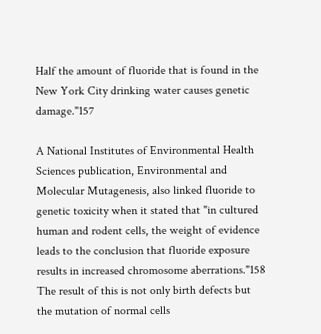Half the amount of fluoride that is found in the New York City drinking water causes genetic damage."157

A National Institutes of Environmental Health Sciences publication, Environmental and Molecular Mutagenesis, also linked fluoride to genetic toxicity when it stated that "in cultured human and rodent cells, the weight of evidence leads to the conclusion that fluoride exposure results in increased chromosome aberrations."158 The result of this is not only birth defects but the mutation of normal cells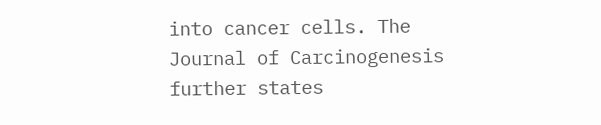into cancer cells. The Journal of Carcinogenesis further states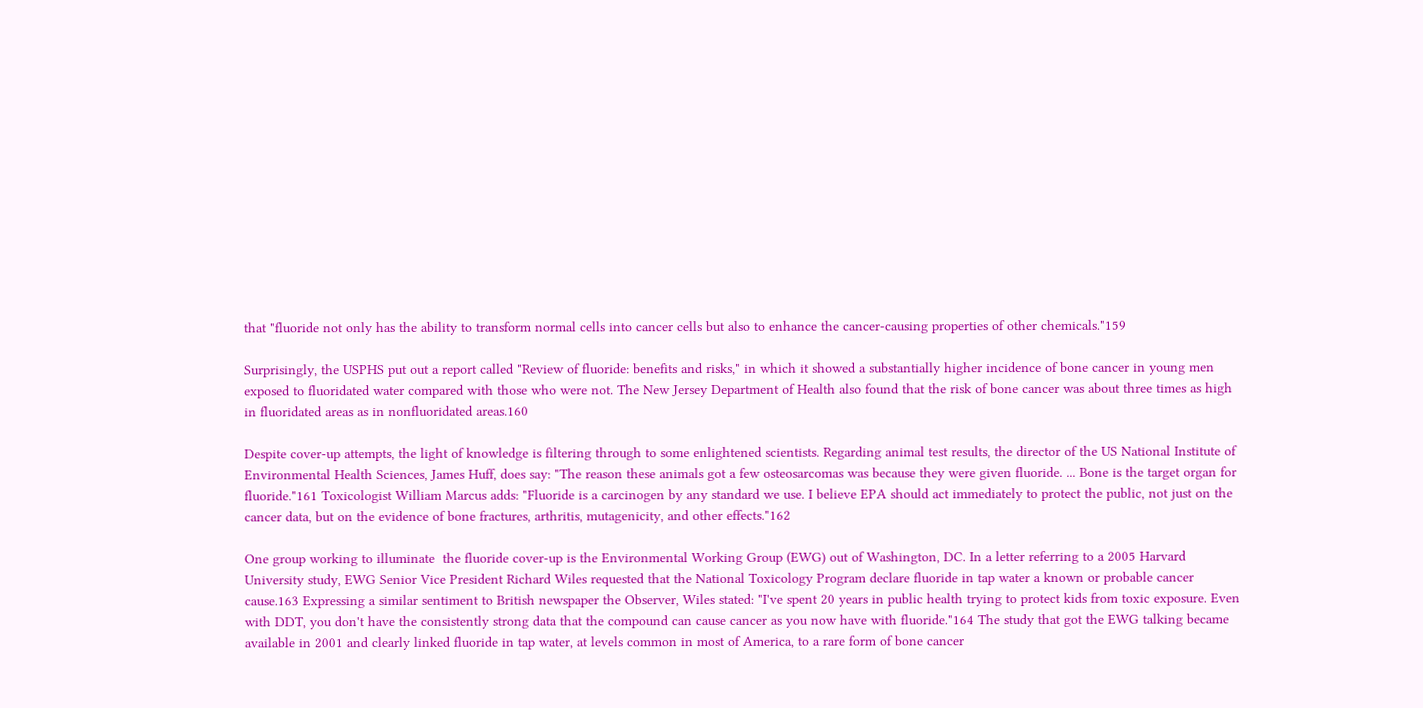that "fluoride not only has the ability to transform normal cells into cancer cells but also to enhance the cancer-causing properties of other chemicals."159

Surprisingly, the USPHS put out a report called "Review of fluoride: benefits and risks," in which it showed a substantially higher incidence of bone cancer in young men exposed to fluoridated water compared with those who were not. The New Jersey Department of Health also found that the risk of bone cancer was about three times as high in fluoridated areas as in nonfluoridated areas.160

Despite cover-up attempts, the light of knowledge is filtering through to some enlightened scientists. Regarding animal test results, the director of the US National Institute of Environmental Health Sciences, James Huff, does say: "The reason these animals got a few osteosarcomas was because they were given fluoride. ... Bone is the target organ for fluoride."161 Toxicologist William Marcus adds: "Fluoride is a carcinogen by any standard we use. I believe EPA should act immediately to protect the public, not just on the cancer data, but on the evidence of bone fractures, arthritis, mutagenicity, and other effects."162

One group working to illuminate  the fluoride cover-up is the Environmental Working Group (EWG) out of Washington, DC. In a letter referring to a 2005 Harvard University study, EWG Senior Vice President Richard Wiles requested that the National Toxicology Program declare fluoride in tap water a known or probable cancer cause.163 Expressing a similar sentiment to British newspaper the Observer, Wiles stated: "I've spent 20 years in public health trying to protect kids from toxic exposure. Even with DDT, you don't have the consistently strong data that the compound can cause cancer as you now have with fluoride."164 The study that got the EWG talking became available in 2001 and clearly linked fluoride in tap water, at levels common in most of America, to a rare form of bone cancer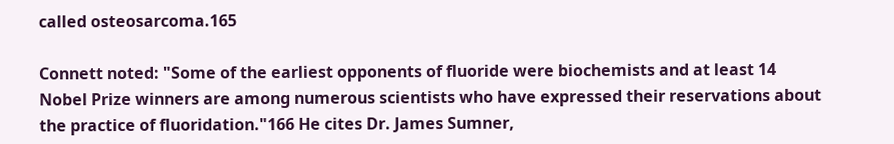called osteosarcoma.165

Connett noted: "Some of the earliest opponents of fluoride were biochemists and at least 14 Nobel Prize winners are among numerous scientists who have expressed their reservations about the practice of fluoridation."166 He cites Dr. James Sumner,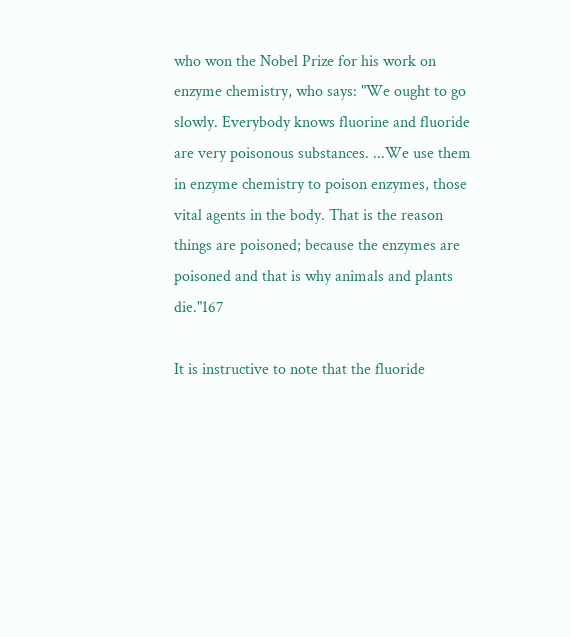who won the Nobel Prize for his work on enzyme chemistry, who says: "We ought to go slowly. Everybody knows fluorine and fluoride are very poisonous substances. ...We use them in enzyme chemistry to poison enzymes, those vital agents in the body. That is the reason things are poisoned; because the enzymes are poisoned and that is why animals and plants die."167

It is instructive to note that the fluoride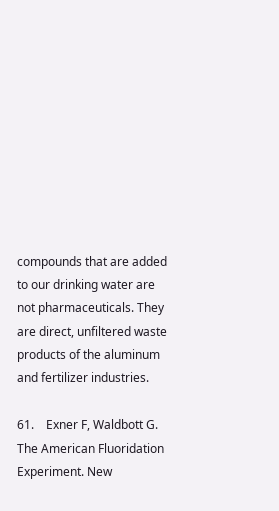compounds that are added to our drinking water are not pharmaceuticals. They are direct, unfiltered waste products of the aluminum and fertilizer industries.

61.    Exner F, Waldbott G. The American Fluoridation Experiment. New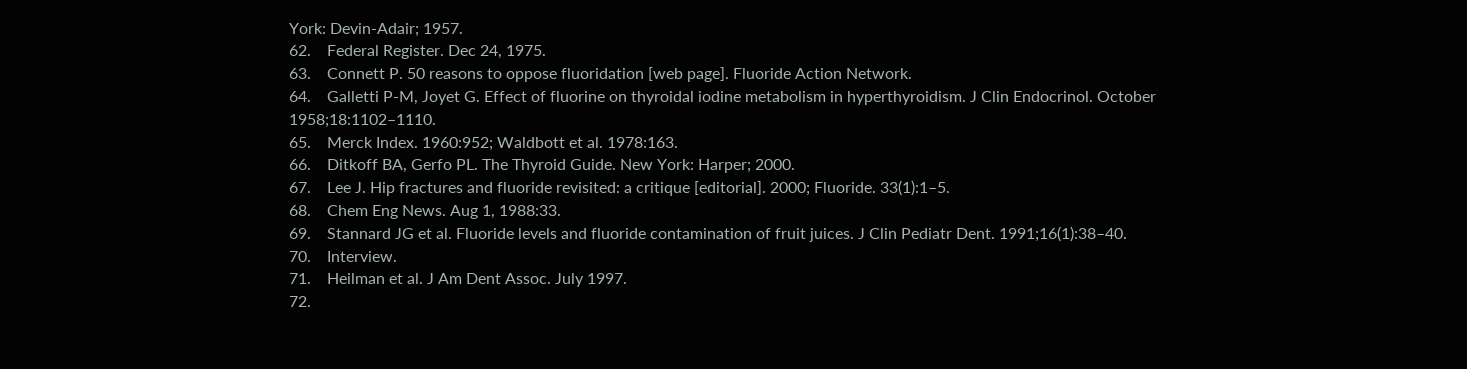York: Devin-Adair; 1957.
62.    Federal Register. Dec 24, 1975.
63.    Connett P. 50 reasons to oppose fluoridation [web page]. Fluoride Action Network.
64.    Galletti P-M, Joyet G. Effect of fluorine on thyroidal iodine metabolism in hyperthyroidism. J Clin Endocrinol. October 1958;18:1102–1110.
65.    Merck Index. 1960:952; Waldbott et al. 1978:163.
66.    Ditkoff BA, Gerfo PL. The Thyroid Guide. New York: Harper; 2000.
67.    Lee J. Hip fractures and fluoride revisited: a critique [editorial]. 2000; Fluoride. 33(1):1–5.
68.    Chem Eng News. Aug 1, 1988:33.
69.    Stannard JG et al. Fluoride levels and fluoride contamination of fruit juices. J Clin Pediatr Dent. 1991;16(1):38–40.
70.    Interview.
71.    Heilman et al. J Am Dent Assoc. July 1997.
72.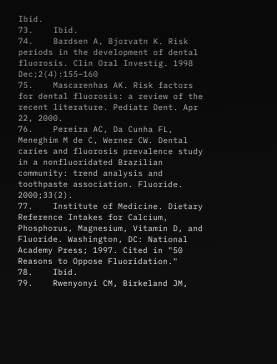Ibid.
73.    Ibid.
74.    Bardsen A, Bjorvatn K. Risk periods in the development of dental fluorosis. Clin Oral Investig. 1998 Dec;2(4):155–160
75.    Mascarenhas AK. Risk factors for dental fluorosis: a review of the recent literature. Pediatr Dent. Apr 22, 2000.
76.    Pereira AC, Da Cunha FL, Meneghim M de C, Werner CW. Dental caries and fluorosis prevalence study in a nonfluoridated Brazilian community: trend analysis and toothpaste association. Fluoride. 2000;33(2).
77.    Institute of Medicine. Dietary Reference Intakes for Calcium, Phosphorus, Magnesium, Vitamin D, and Fluoride. Washington, DC: National Academy Press; 1997. Cited in "50 Reasons to Oppose Fluoridation."
78.    Ibid.
79.    Rwenyonyi CM, Birkeland JM,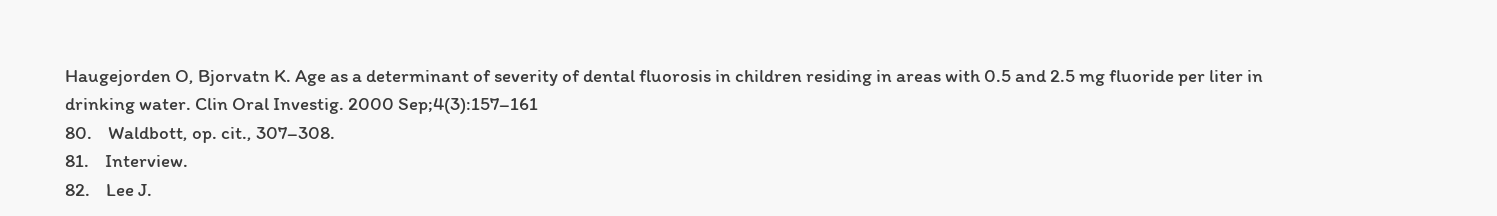Haugejorden O, Bjorvatn K. Age as a determinant of severity of dental fluorosis in children residing in areas with 0.5 and 2.5 mg fluoride per liter in drinking water. Clin Oral Investig. 2000 Sep;4(3):157–161
80.    Waldbott, op. cit., 307–308.
81.    Interview.
82.    Lee J.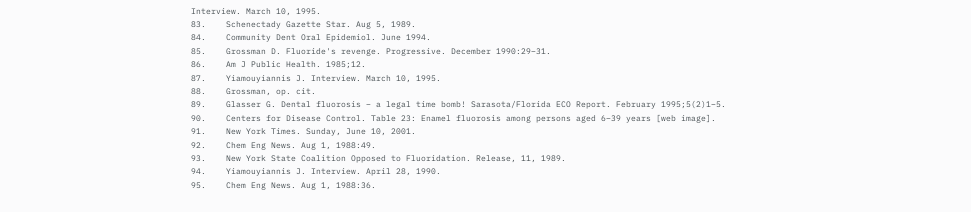Interview. March 10, 1995.
83.    Schenectady Gazette Star. Aug 5, 1989.
84.    Community Dent Oral Epidemiol. June 1994.
85.    Grossman D. Fluoride's revenge. Progressive. December 1990:29–31.
86.    Am J Public Health. 1985;12.
87.    Yiamouyiannis J. Interview. March 10, 1995.
88.    Grossman, op. cit.
89.    Glasser G. Dental fluorosis – a legal time bomb! Sarasota/Florida ECO Report. February 1995;5(2)1–5.
90.    Centers for Disease Control. Table 23: Enamel fluorosis among persons aged 6–39 years [web image].
91.    New York Times. Sunday, June 10, 2001.
92.    Chem Eng News. Aug 1, 1988:49.
93.    New York State Coalition Opposed to Fluoridation. Release, 11, 1989.
94.    Yiamouyiannis J. Interview. April 28, 1990.
95.    Chem Eng News. Aug 1, 1988:36.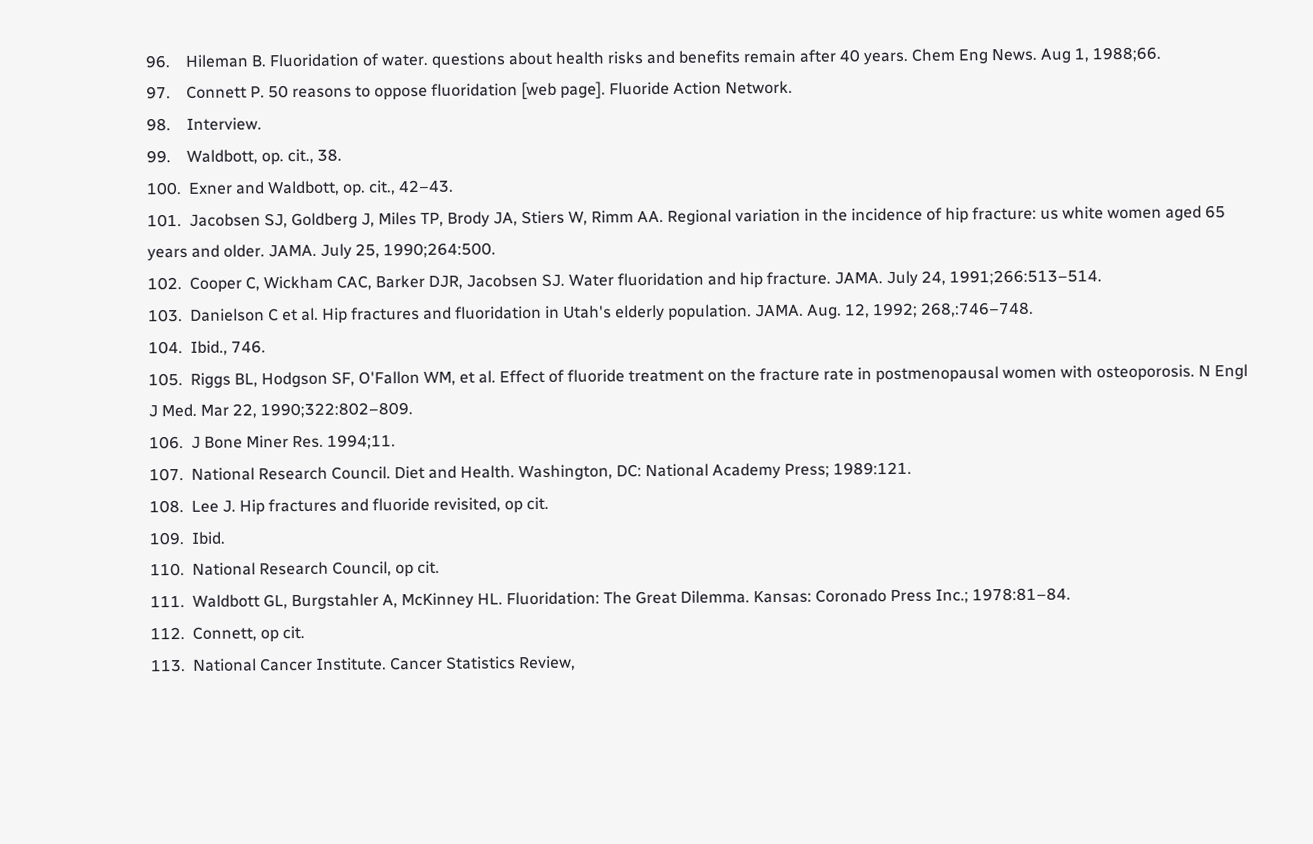96.    Hileman B. Fluoridation of water. questions about health risks and benefits remain after 40 years. Chem Eng News. Aug 1, 1988;66.
97.    Connett P. 50 reasons to oppose fluoridation [web page]. Fluoride Action Network.
98.    Interview.
99.    Waldbott, op. cit., 38.
100.  Exner and Waldbott, op. cit., 42–43.
101.  Jacobsen SJ, Goldberg J, Miles TP, Brody JA, Stiers W, Rimm AA. Regional variation in the incidence of hip fracture: us white women aged 65 years and older. JAMA. July 25, 1990;264:500.
102.  Cooper C, Wickham CAC, Barker DJR, Jacobsen SJ. Water fluoridation and hip fracture. JAMA. July 24, 1991;266:513–514.
103.  Danielson C et al. Hip fractures and fluoridation in Utah's elderly population. JAMA. Aug. 12, 1992; 268,:746–748.
104.  Ibid., 746.
105.  Riggs BL, Hodgson SF, O'Fallon WM, et al. Effect of fluoride treatment on the fracture rate in postmenopausal women with osteoporosis. N Engl J Med. Mar 22, 1990;322:802–809.
106.  J Bone Miner Res. 1994;11.
107.  National Research Council. Diet and Health. Washington, DC: National Academy Press; 1989:121.
108.  Lee J. Hip fractures and fluoride revisited, op cit.
109.  Ibid.
110.  National Research Council, op cit.
111.  Waldbott GL, Burgstahler A, McKinney HL. Fluoridation: The Great Dilemma. Kansas: Coronado Press Inc.; 1978:81–84.
112.  Connett, op cit.
113.  National Cancer Institute. Cancer Statistics Review,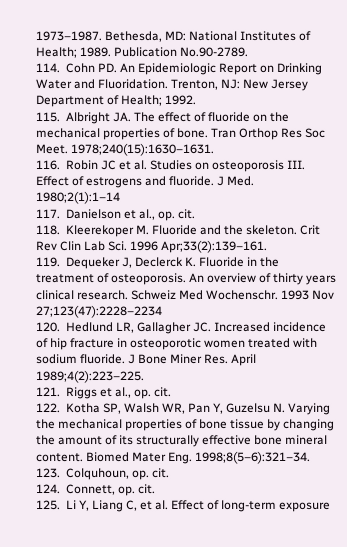1973–1987. Bethesda, MD: National Institutes of Health; 1989. Publication No.90-2789.
114.  Cohn PD. An Epidemiologic Report on Drinking Water and Fluoridation. Trenton, NJ: New Jersey Department of Health; 1992.
115.  Albright JA. The effect of fluoride on the mechanical properties of bone. Tran Orthop Res Soc Meet. 1978;240(15):1630–1631.
116.  Robin JC et al. Studies on osteoporosis III. Effect of estrogens and fluoride. J Med. 1980;2(1):1–14
117.  Danielson et al., op. cit.
118.  Kleerekoper M. Fluoride and the skeleton. Crit Rev Clin Lab Sci. 1996 Apr;33(2):139–161.
119.  Dequeker J, Declerck K. Fluoride in the treatment of osteoporosis. An overview of thirty years clinical research. Schweiz Med Wochenschr. 1993 Nov 27;123(47):2228–2234
120.  Hedlund LR, Gallagher JC. Increased incidence of hip fracture in osteoporotic women treated with sodium fluoride. J Bone Miner Res. April 1989;4(2):223–225.
121.  Riggs et al., op. cit.
122.  Kotha SP, Walsh WR, Pan Y, Guzelsu N. Varying the mechanical properties of bone tissue by changing the amount of its structurally effective bone mineral content. Biomed Mater Eng. 1998;8(5–6):321–34.
123.  Colquhoun, op. cit.
124.  Connett, op. cit.
125.  Li Y, Liang C, et al. Effect of long-term exposure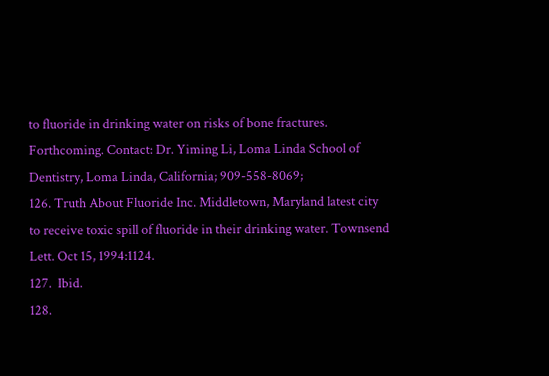to fluoride in drinking water on risks of bone fractures. Forthcoming. Contact: Dr. Yiming Li, Loma Linda School of Dentistry, Loma Linda, California; 909-558-8069;
126. Truth About Fluoride Inc. Middletown, Maryland latest city to receive toxic spill of fluoride in their drinking water. Townsend Lett. Oct 15, 1994:1124.
127.  Ibid.
128.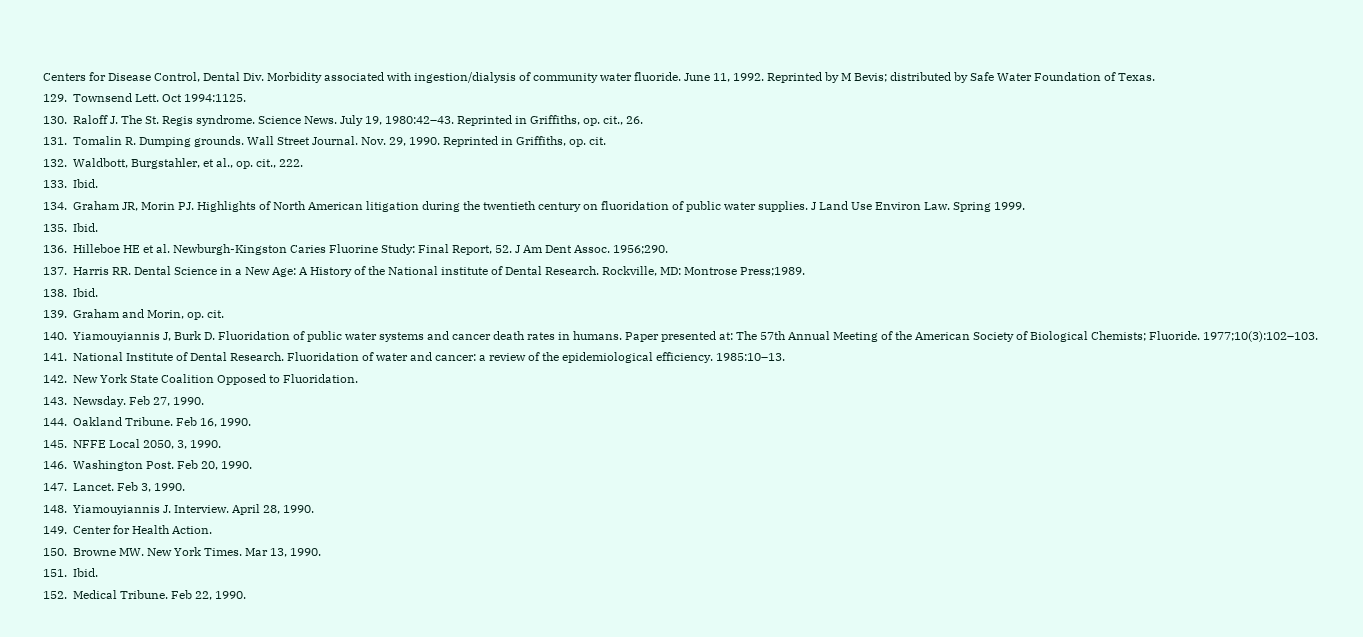Centers for Disease Control, Dental Div. Morbidity associated with ingestion/dialysis of community water fluoride. June 11, 1992. Reprinted by M Bevis; distributed by Safe Water Foundation of Texas.
129.  Townsend Lett. Oct 1994:1125.
130.  Raloff J. The St. Regis syndrome. Science News. July 19, 1980:42–43. Reprinted in Griffiths, op. cit., 26.
131.  Tomalin R. Dumping grounds. Wall Street Journal. Nov. 29, 1990. Reprinted in Griffiths, op. cit.
132.  Waldbott, Burgstahler, et al., op. cit., 222.
133.  Ibid.
134.  Graham JR, Morin PJ. Highlights of North American litigation during the twentieth century on fluoridation of public water supplies. J Land Use Environ Law. Spring 1999.
135.  Ibid.
136.  Hilleboe HE et al. Newburgh-Kingston Caries Fluorine Study: Final Report, 52. J Am Dent Assoc. 1956;290.
137.  Harris RR. Dental Science in a New Age: A History of the National institute of Dental Research. Rockville, MD: Montrose Press;1989.
138.  Ibid.
139.  Graham and Morin, op. cit.
140.  Yiamouyiannis J, Burk D. Fluoridation of public water systems and cancer death rates in humans. Paper presented at: The 57th Annual Meeting of the American Society of Biological Chemists; Fluoride. 1977;10(3):102–103.
141.  National Institute of Dental Research. Fluoridation of water and cancer: a review of the epidemiological efficiency. 1985:10–13.
142.  New York State Coalition Opposed to Fluoridation.
143.  Newsday. Feb 27, 1990.
144.  Oakland Tribune. Feb 16, 1990.
145.  NFFE Local 2050, 3, 1990.
146.  Washington Post. Feb 20, 1990.
147.  Lancet. Feb 3, 1990.
148.  Yiamouyiannis J. Interview. April 28, 1990.
149.  Center for Health Action.
150.  Browne MW. New York Times. Mar 13, 1990.
151.  Ibid.
152.  Medical Tribune. Feb 22, 1990.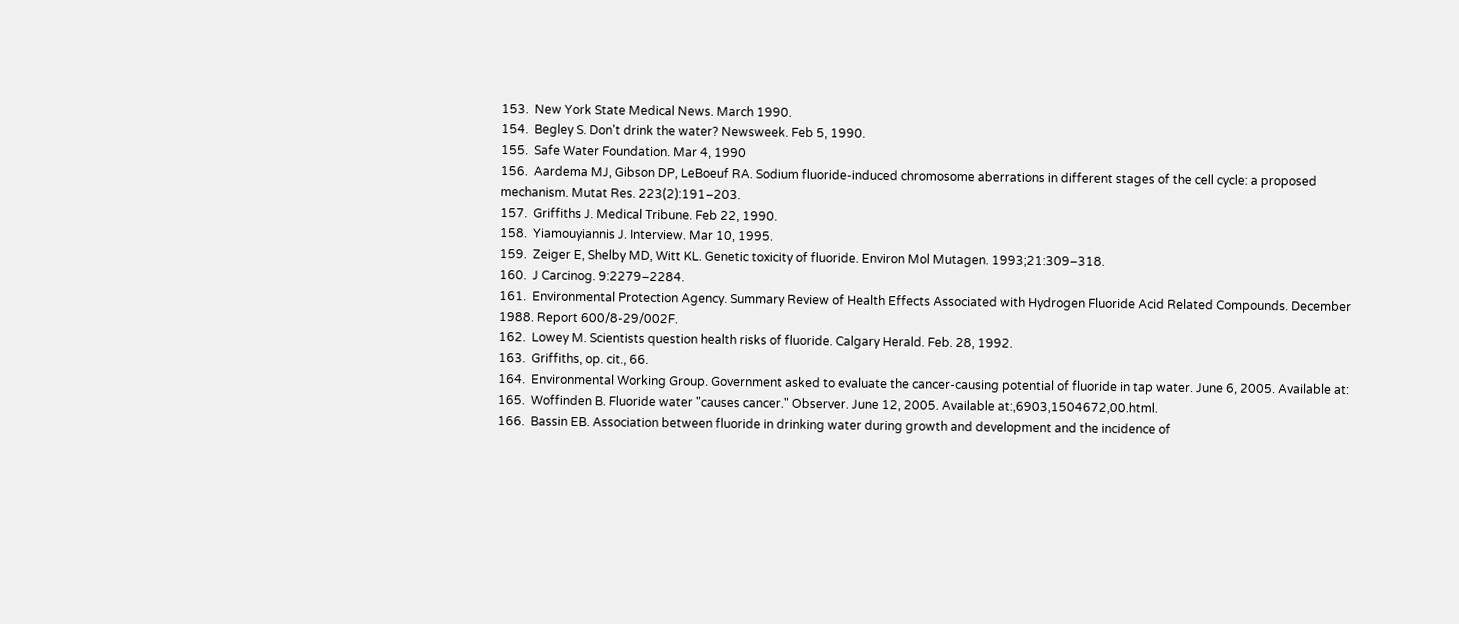153.  New York State Medical News. March 1990.
154.  Begley S. Don't drink the water? Newsweek. Feb 5, 1990.
155.  Safe Water Foundation. Mar 4, 1990
156.  Aardema MJ, Gibson DP, LeBoeuf RA. Sodium fluoride-induced chromosome aberrations in different stages of the cell cycle: a proposed mechanism. Mutat Res. 223(2):191–203.
157.  Griffiths J. Medical Tribune. Feb 22, 1990.
158.  Yiamouyiannis J. Interview. Mar 10, 1995.
159.  Zeiger E, Shelby MD, Witt KL. Genetic toxicity of fluoride. Environ Mol Mutagen. 1993;21:309–318.
160.  J Carcinog. 9:2279–2284.
161.  Environmental Protection Agency. Summary Review of Health Effects Associated with Hydrogen Fluoride Acid Related Compounds. December 1988. Report 600/8-29/002F.
162.  Lowey M. Scientists question health risks of fluoride. Calgary Herald. Feb. 28, 1992.
163.  Griffiths, op. cit., 66.
164.  Environmental Working Group. Government asked to evaluate the cancer-causing potential of fluoride in tap water. June 6, 2005. Available at:
165.  Woffinden B. Fluoride water "causes cancer." Observer. June 12, 2005. Available at:,6903,1504672,00.html.
166.  Bassin EB. Association between fluoride in drinking water during growth and development and the incidence of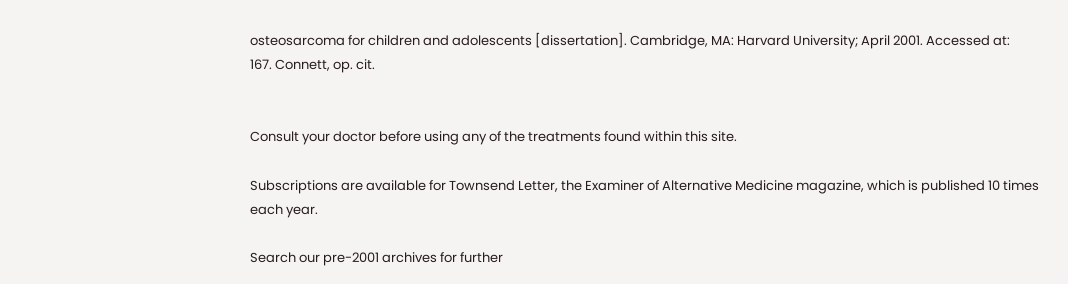osteosarcoma for children and adolescents [dissertation]. Cambridge, MA: Harvard University; April 2001. Accessed at:
167. Connett, op. cit.


Consult your doctor before using any of the treatments found within this site.

Subscriptions are available for Townsend Letter, the Examiner of Alternative Medicine magazine, which is published 10 times each year.

Search our pre-2001 archives for further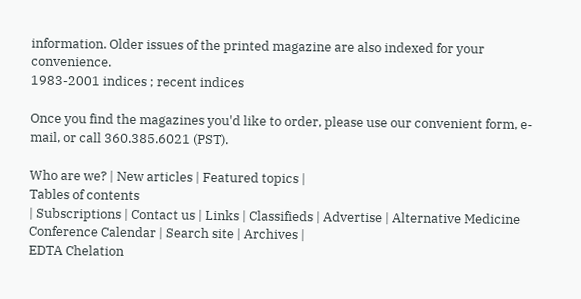information. Older issues of the printed magazine are also indexed for your convenience.
1983-2001 indices ; recent indices

Once you find the magazines you'd like to order, please use our convenient form, e-mail, or call 360.385.6021 (PST).

Who are we? | New articles | Featured topics |
Tables of contents
| Subscriptions | Contact us | Links | Classifieds | Advertise | Alternative Medicine Conference Calendar | Search site | Archives |
EDTA Chelation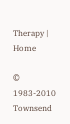Therapy | Home

© 1983-2010 Townsend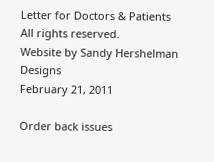Letter for Doctors & Patients
All rights reserved.
Website by Sandy Hershelman Designs
February 21, 2011

Order back issues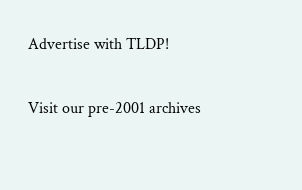Advertise with TLDP!

Visit our pre-2001 archives